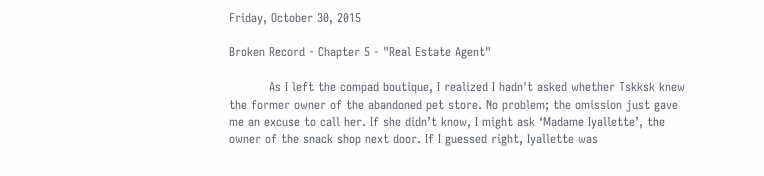Friday, October 30, 2015

Broken Record - Chapter 5 - "Real Estate Agent"

          As I left the compad boutique, I realized I hadn't asked whether Tskksk knew the former owner of the abandoned pet store. No problem; the omission just gave me an excuse to call her. If she didn’t know, I might ask ‘Madame Iyallette’, the owner of the snack shop next door. If I guessed right, Iyallette was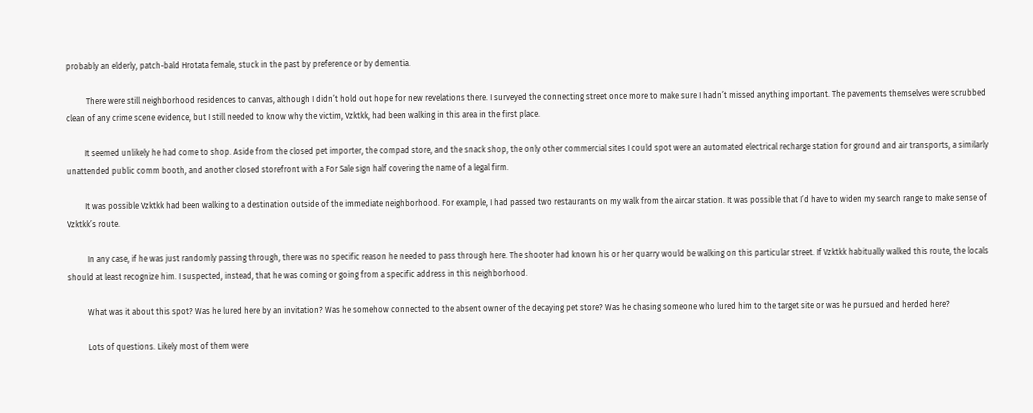probably an elderly, patch-bald Hrotata female, stuck in the past by preference or by dementia.

          There were still neighborhood residences to canvas, although I didn’t hold out hope for new revelations there. I surveyed the connecting street once more to make sure I hadn’t missed anything important. The pavements themselves were scrubbed clean of any crime scene evidence, but I still needed to know why the victim, Vzktkk, had been walking in this area in the first place.

         It seemed unlikely he had come to shop. Aside from the closed pet importer, the compad store, and the snack shop, the only other commercial sites I could spot were an automated electrical recharge station for ground and air transports, a similarly unattended public comm booth, and another closed storefront with a For Sale sign half covering the name of a legal firm.

         It was possible Vzktkk had been walking to a destination outside of the immediate neighborhood. For example, I had passed two restaurants on my walk from the aircar station. It was possible that I’d have to widen my search range to make sense of Vzktkk’s route.

          In any case, if he was just randomly passing through, there was no specific reason he needed to pass through here. The shooter had known his or her quarry would be walking on this particular street. If Vzktkk habitually walked this route, the locals should at least recognize him. I suspected, instead, that he was coming or going from a specific address in this neighborhood.

          What was it about this spot? Was he lured here by an invitation? Was he somehow connected to the absent owner of the decaying pet store? Was he chasing someone who lured him to the target site or was he pursued and herded here?

          Lots of questions. Likely most of them were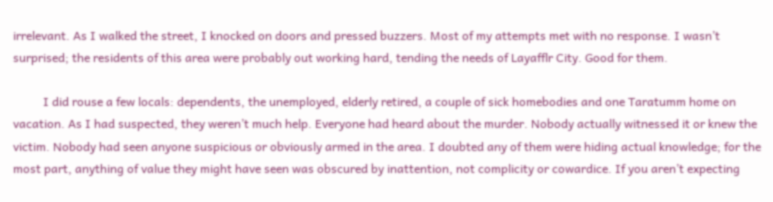irrelevant. As I walked the street, I knocked on doors and pressed buzzers. Most of my attempts met with no response. I wasn’t surprised; the residents of this area were probably out working hard, tending the needs of Layafflr City. Good for them.

          I did rouse a few locals: dependents, the unemployed, elderly retired, a couple of sick homebodies and one Taratumm home on vacation. As I had suspected, they weren’t much help. Everyone had heard about the murder. Nobody actually witnessed it or knew the victim. Nobody had seen anyone suspicious or obviously armed in the area. I doubted any of them were hiding actual knowledge; for the most part, anything of value they might have seen was obscured by inattention, not complicity or cowardice. If you aren’t expecting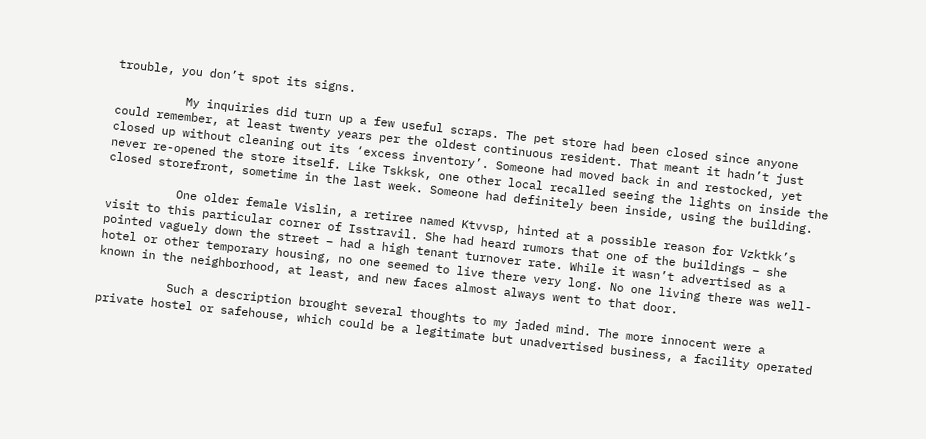trouble, you don’t spot its signs.

          My inquiries did turn up a few useful scraps. The pet store had been closed since anyone could remember, at least twenty years per the oldest continuous resident. That meant it hadn’t just closed up without cleaning out its ‘excess inventory’. Someone had moved back in and restocked, yet never re-opened the store itself. Like Tskksk, one other local recalled seeing the lights on inside the closed storefront, sometime in the last week. Someone had definitely been inside, using the building.

          One older female Vislin, a retiree named Ktvvsp, hinted at a possible reason for Vzktkk’s visit to this particular corner of Isstravil. She had heard rumors that one of the buildings – she pointed vaguely down the street – had a high tenant turnover rate. While it wasn’t advertised as a hotel or other temporary housing, no one seemed to live there very long. No one living there was well-known in the neighborhood, at least, and new faces almost always went to that door.

          Such a description brought several thoughts to my jaded mind. The more innocent were a private hostel or safehouse, which could be a legitimate but unadvertised business, a facility operated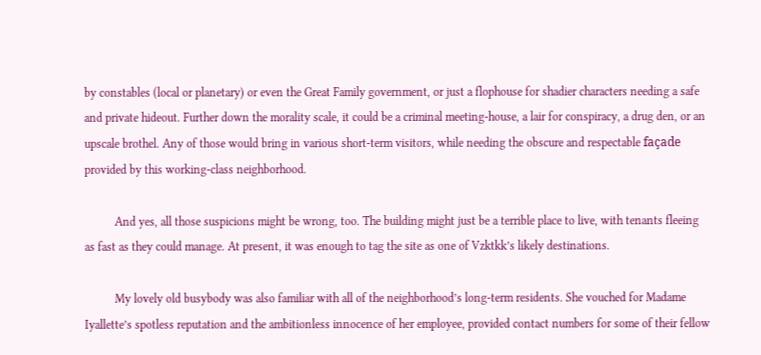by constables (local or planetary) or even the Great Family government, or just a flophouse for shadier characters needing a safe and private hideout. Further down the morality scale, it could be a criminal meeting-house, a lair for conspiracy, a drug den, or an upscale brothel. Any of those would bring in various short-term visitors, while needing the obscure and respectable façade provided by this working-class neighborhood.

          And yes, all those suspicions might be wrong, too. The building might just be a terrible place to live, with tenants fleeing as fast as they could manage. At present, it was enough to tag the site as one of Vzktkk’s likely destinations.

          My lovely old busybody was also familiar with all of the neighborhood’s long-term residents. She vouched for Madame Iyallette’s spotless reputation and the ambitionless innocence of her employee, provided contact numbers for some of their fellow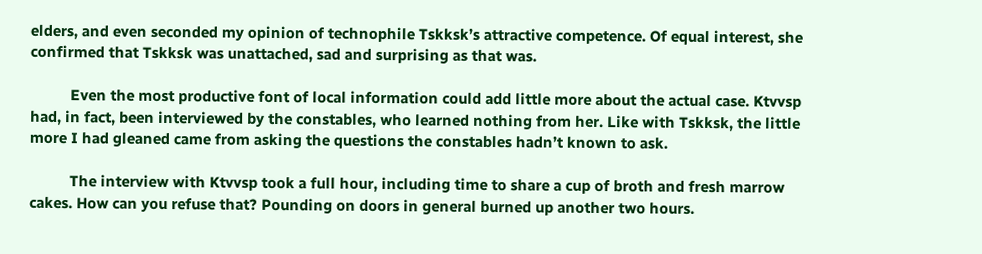elders, and even seconded my opinion of technophile Tskksk’s attractive competence. Of equal interest, she confirmed that Tskksk was unattached, sad and surprising as that was.

          Even the most productive font of local information could add little more about the actual case. Ktvvsp had, in fact, been interviewed by the constables, who learned nothing from her. Like with Tskksk, the little more I had gleaned came from asking the questions the constables hadn’t known to ask.

          The interview with Ktvvsp took a full hour, including time to share a cup of broth and fresh marrow cakes. How can you refuse that? Pounding on doors in general burned up another two hours.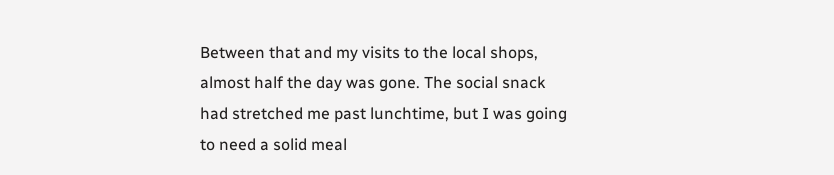Between that and my visits to the local shops, almost half the day was gone. The social snack had stretched me past lunchtime, but I was going to need a solid meal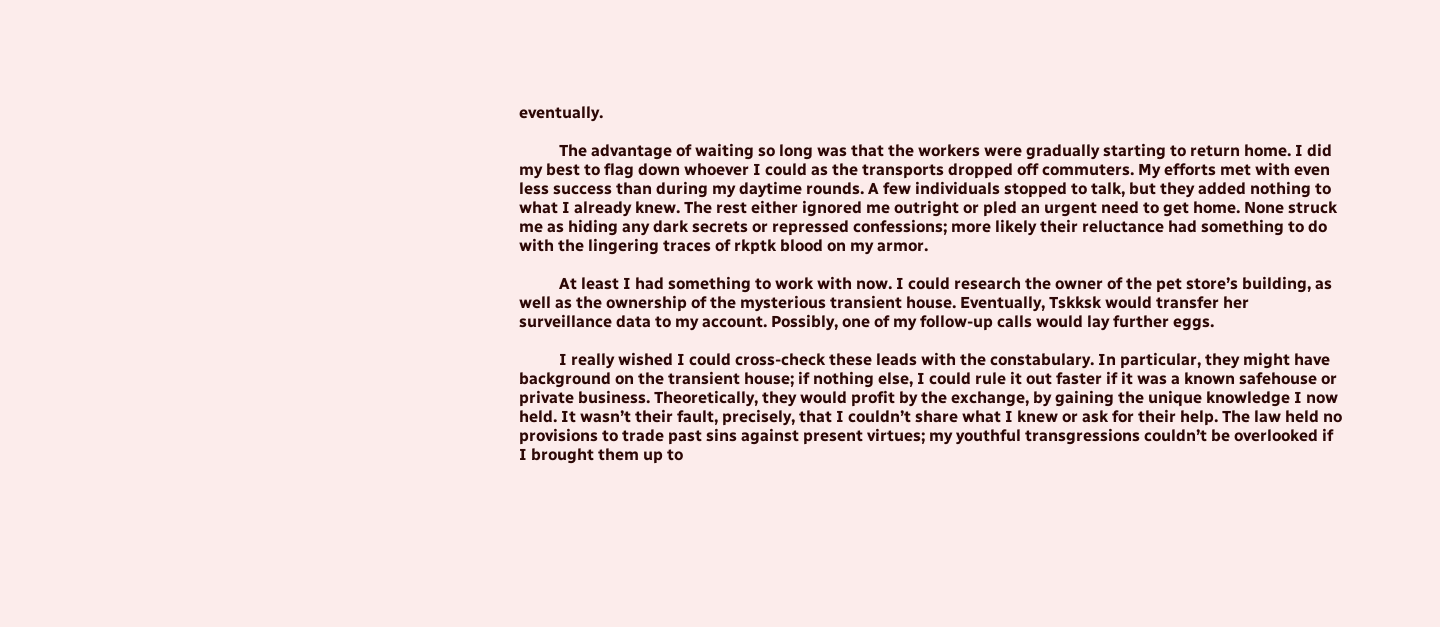eventually.

          The advantage of waiting so long was that the workers were gradually starting to return home. I did my best to flag down whoever I could as the transports dropped off commuters. My efforts met with even less success than during my daytime rounds. A few individuals stopped to talk, but they added nothing to what I already knew. The rest either ignored me outright or pled an urgent need to get home. None struck me as hiding any dark secrets or repressed confessions; more likely their reluctance had something to do with the lingering traces of rkptk blood on my armor.

          At least I had something to work with now. I could research the owner of the pet store’s building, as well as the ownership of the mysterious transient house. Eventually, Tskksk would transfer her surveillance data to my account. Possibly, one of my follow-up calls would lay further eggs.

          I really wished I could cross-check these leads with the constabulary. In particular, they might have background on the transient house; if nothing else, I could rule it out faster if it was a known safehouse or private business. Theoretically, they would profit by the exchange, by gaining the unique knowledge I now held. It wasn’t their fault, precisely, that I couldn’t share what I knew or ask for their help. The law held no provisions to trade past sins against present virtues; my youthful transgressions couldn’t be overlooked if I brought them up to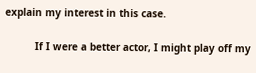explain my interest in this case.

          If I were a better actor, I might play off my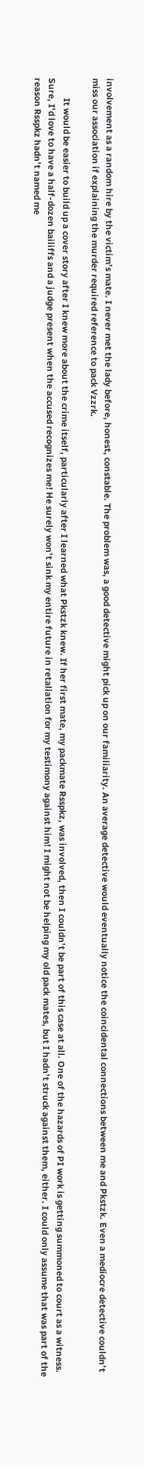involvement as a random hire by the victim’s mate. I never met the lady before, honest, constable. The problem was, a good detective might pick up on our familiarity. An average detective would eventually notice the coincidental connections between me and Pkstzk. Even a mediocre detective couldn’t miss our association if explaining the murder required reference to pack Vzzrk.

          It would be easier to build up a cover story after I knew more about the crime itself, particularly after I learned what Pkstzk knew. If her first mate, my packmate Rsspkz, was involved, then I couldn’t be part of this case at all. One of the hazards of PI work is getting summoned to court as a witness. Sure, I’d love to have a half-dozen bailiffs and a judge present when the accused recognizes me! He surely won’t sink my entire future in retaliation for my testimony against him! I might not be helping my old pack mates, but I hadn’t struck against them, either. I could only assume that was part of the reason Rsspkz hadn’t named me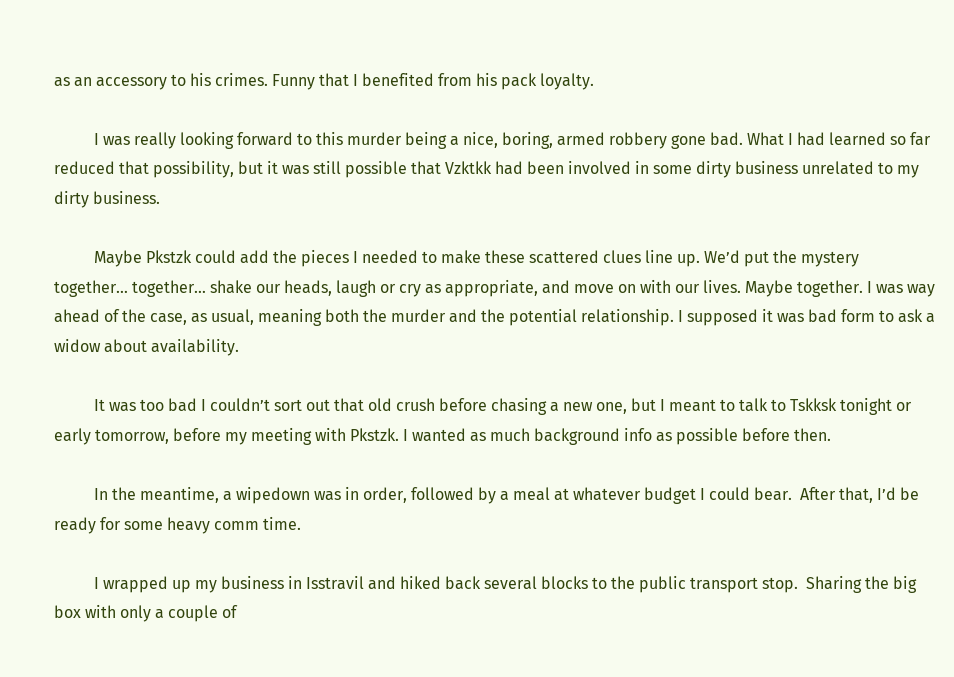as an accessory to his crimes. Funny that I benefited from his pack loyalty.

          I was really looking forward to this murder being a nice, boring, armed robbery gone bad. What I had learned so far reduced that possibility, but it was still possible that Vzktkk had been involved in some dirty business unrelated to my dirty business.

          Maybe Pkstzk could add the pieces I needed to make these scattered clues line up. We’d put the mystery together… together… shake our heads, laugh or cry as appropriate, and move on with our lives. Maybe together. I was way ahead of the case, as usual, meaning both the murder and the potential relationship. I supposed it was bad form to ask a widow about availability.

          It was too bad I couldn’t sort out that old crush before chasing a new one, but I meant to talk to Tskksk tonight or early tomorrow, before my meeting with Pkstzk. I wanted as much background info as possible before then.

          In the meantime, a wipedown was in order, followed by a meal at whatever budget I could bear.  After that, I’d be ready for some heavy comm time.

          I wrapped up my business in Isstravil and hiked back several blocks to the public transport stop.  Sharing the big box with only a couple of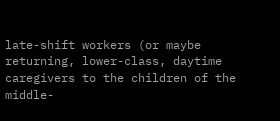late-shift workers (or maybe returning, lower-class, daytime caregivers to the children of the middle-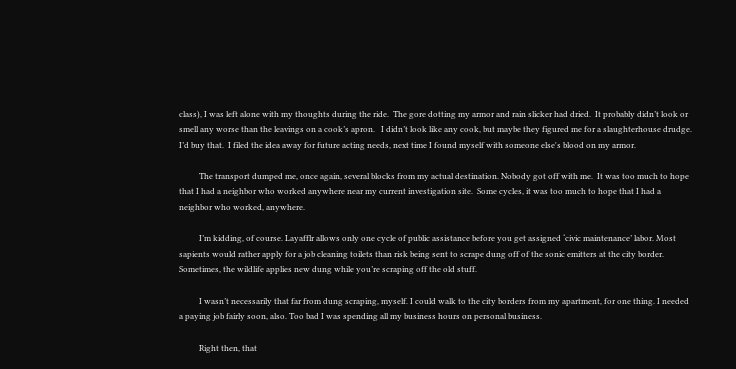class), I was left alone with my thoughts during the ride.  The gore dotting my armor and rain slicker had dried.  It probably didn’t look or smell any worse than the leavings on a cook’s apron.   I didn’t look like any cook, but maybe they figured me for a slaughterhouse drudge.  I’d buy that.  I filed the idea away for future acting needs, next time I found myself with someone else's blood on my armor.

          The transport dumped me, once again, several blocks from my actual destination. Nobody got off with me.  It was too much to hope that I had a neighbor who worked anywhere near my current investigation site.  Some cycles, it was too much to hope that I had a neighbor who worked, anywhere.

          I’m kidding, of course. Layafflr allows only one cycle of public assistance before you get assigned ‘civic maintenance’ labor. Most sapients would rather apply for a job cleaning toilets than risk being sent to scrape dung off of the sonic emitters at the city border. Sometimes, the wildlife applies new dung while you’re scraping off the old stuff.

          I wasn’t necessarily that far from dung scraping, myself. I could walk to the city borders from my apartment, for one thing. I needed a paying job fairly soon, also. Too bad I was spending all my business hours on personal business.

          Right then, that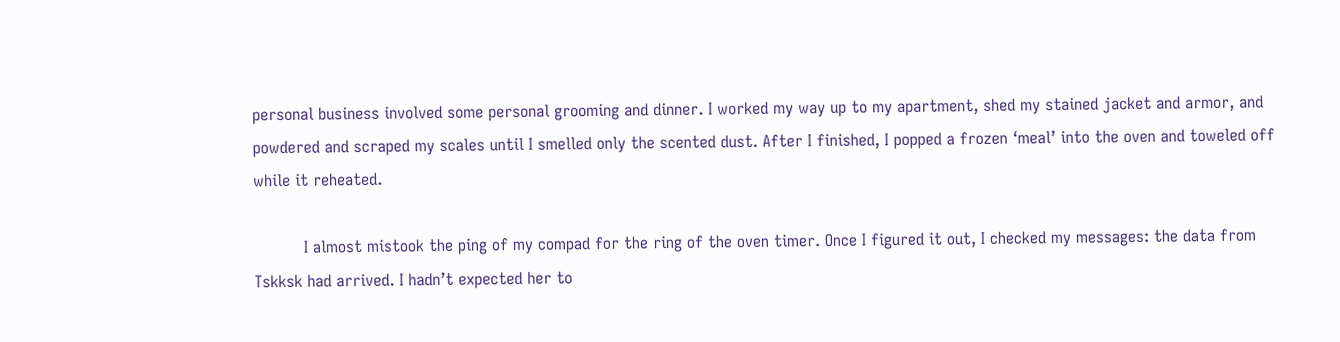personal business involved some personal grooming and dinner. I worked my way up to my apartment, shed my stained jacket and armor, and powdered and scraped my scales until I smelled only the scented dust. After I finished, I popped a frozen ‘meal’ into the oven and toweled off while it reheated.

          I almost mistook the ping of my compad for the ring of the oven timer. Once I figured it out, I checked my messages: the data from Tskksk had arrived. I hadn’t expected her to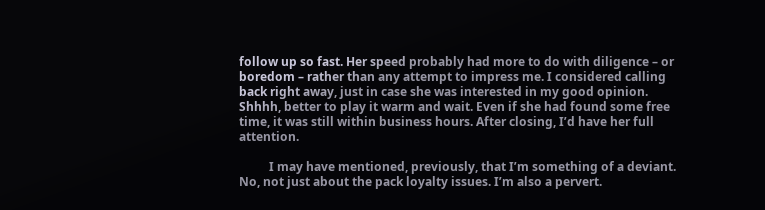follow up so fast. Her speed probably had more to do with diligence – or boredom – rather than any attempt to impress me. I considered calling back right away, just in case she was interested in my good opinion. Shhhh, better to play it warm and wait. Even if she had found some free time, it was still within business hours. After closing, I’d have her full attention.

          I may have mentioned, previously, that I’m something of a deviant. No, not just about the pack loyalty issues. I’m also a pervert.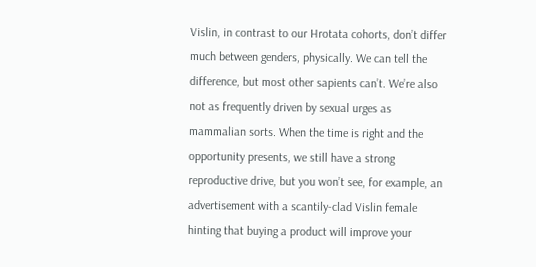Vislin, in contrast to our Hrotata cohorts, don’t differ much between genders, physically. We can tell the difference, but most other sapients can’t. We’re also not as frequently driven by sexual urges as mammalian sorts. When the time is right and the opportunity presents, we still have a strong reproductive drive, but you won’t see, for example, an advertisement with a scantily-clad Vislin female hinting that buying a product will improve your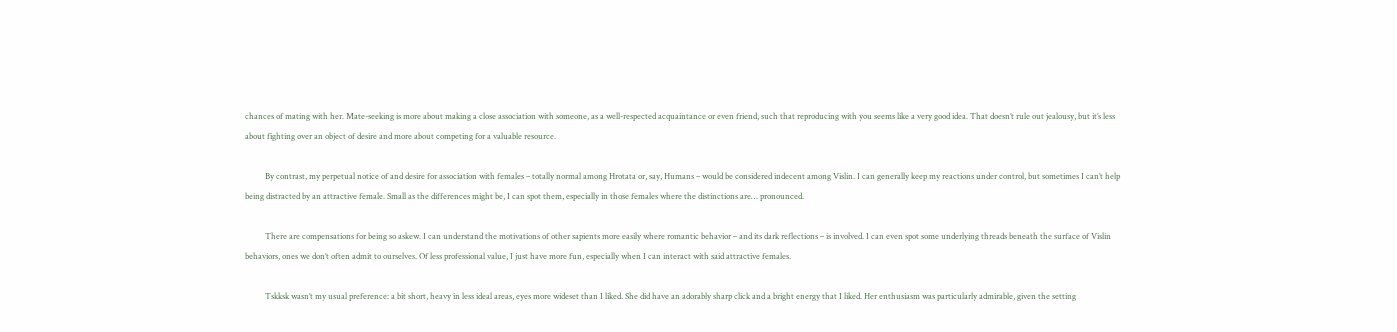chances of mating with her. Mate-seeking is more about making a close association with someone, as a well-respected acquaintance or even friend, such that reproducing with you seems like a very good idea. That doesn’t rule out jealousy, but it’s less about fighting over an object of desire and more about competing for a valuable resource.

          By contrast, my perpetual notice of and desire for association with females – totally normal among Hrotata or, say, Humans – would be considered indecent among Vislin. I can generally keep my reactions under control, but sometimes I can’t help being distracted by an attractive female. Small as the differences might be, I can spot them, especially in those females where the distinctions are… pronounced.

          There are compensations for being so askew. I can understand the motivations of other sapients more easily where romantic behavior – and its dark reflections – is involved. I can even spot some underlying threads beneath the surface of Vislin behaviors, ones we don’t often admit to ourselves. Of less professional value, I just have more fun, especially when I can interact with said attractive females.

          Tskksk wasn’t my usual preference: a bit short, heavy in less ideal areas, eyes more wideset than I liked. She did have an adorably sharp click and a bright energy that I liked. Her enthusiasm was particularly admirable, given the setting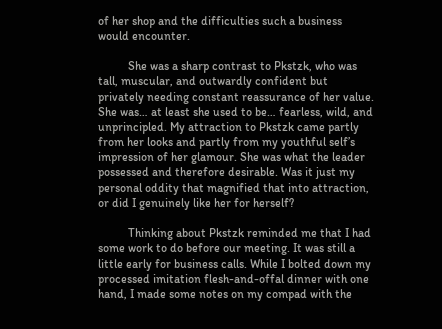of her shop and the difficulties such a business would encounter.

          She was a sharp contrast to Pkstzk, who was tall, muscular, and outwardly confident but privately needing constant reassurance of her value. She was… at least she used to be… fearless, wild, and unprincipled. My attraction to Pkstzk came partly from her looks and partly from my youthful self’s impression of her glamour. She was what the leader possessed and therefore desirable. Was it just my personal oddity that magnified that into attraction, or did I genuinely like her for herself?

          Thinking about Pkstzk reminded me that I had some work to do before our meeting. It was still a little early for business calls. While I bolted down my processed imitation flesh-and-offal dinner with one hand, I made some notes on my compad with the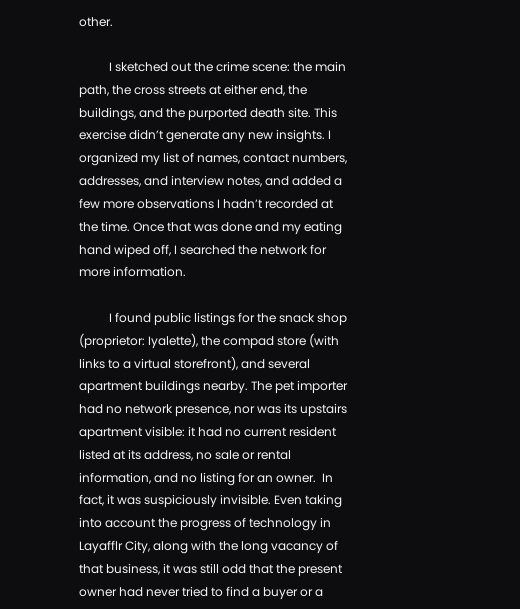other.

          I sketched out the crime scene: the main path, the cross streets at either end, the buildings, and the purported death site. This exercise didn’t generate any new insights. I organized my list of names, contact numbers, addresses, and interview notes, and added a few more observations I hadn’t recorded at the time. Once that was done and my eating hand wiped off, I searched the network for more information.

          I found public listings for the snack shop (proprietor: Iyalette), the compad store (with links to a virtual storefront), and several apartment buildings nearby. The pet importer had no network presence, nor was its upstairs apartment visible: it had no current resident listed at its address, no sale or rental information, and no listing for an owner.  In fact, it was suspiciously invisible. Even taking into account the progress of technology in Layafflr City, along with the long vacancy of that business, it was still odd that the present owner had never tried to find a buyer or a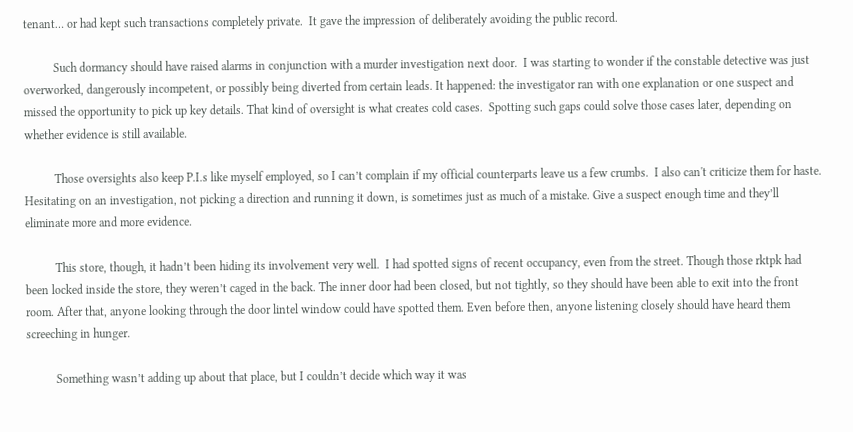tenant… or had kept such transactions completely private.  It gave the impression of deliberately avoiding the public record.

          Such dormancy should have raised alarms in conjunction with a murder investigation next door.  I was starting to wonder if the constable detective was just overworked, dangerously incompetent, or possibly being diverted from certain leads. It happened: the investigator ran with one explanation or one suspect and missed the opportunity to pick up key details. That kind of oversight is what creates cold cases.  Spotting such gaps could solve those cases later, depending on whether evidence is still available.

          Those oversights also keep P.I.s like myself employed, so I can’t complain if my official counterparts leave us a few crumbs.  I also can't criticize them for haste.  Hesitating on an investigation, not picking a direction and running it down, is sometimes just as much of a mistake. Give a suspect enough time and they’ll eliminate more and more evidence.

          This store, though, it hadn’t been hiding its involvement very well.  I had spotted signs of recent occupancy, even from the street. Though those rktpk had been locked inside the store, they weren’t caged in the back. The inner door had been closed, but not tightly, so they should have been able to exit into the front room. After that, anyone looking through the door lintel window could have spotted them. Even before then, anyone listening closely should have heard them screeching in hunger.

          Something wasn’t adding up about that place, but I couldn’t decide which way it was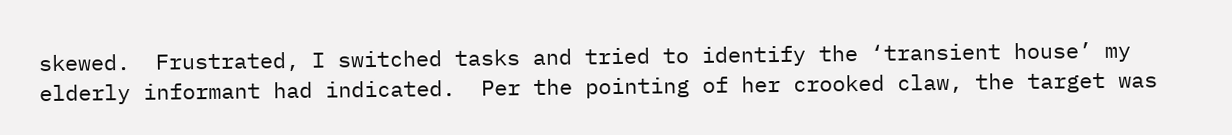skewed.  Frustrated, I switched tasks and tried to identify the ‘transient house’ my elderly informant had indicated.  Per the pointing of her crooked claw, the target was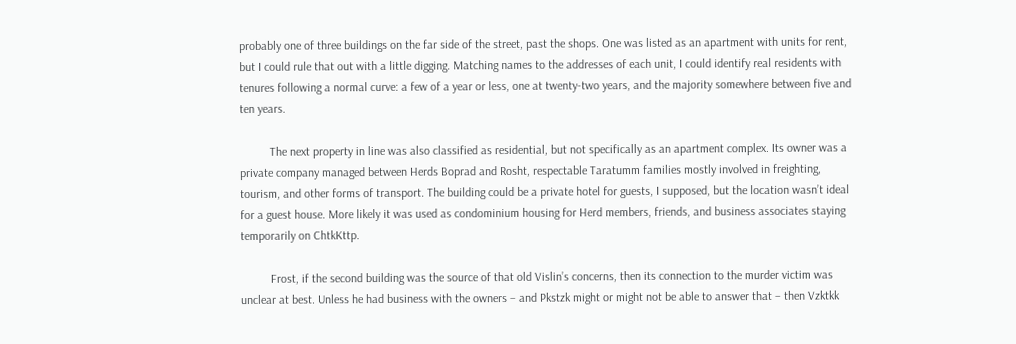probably one of three buildings on the far side of the street, past the shops. One was listed as an apartment with units for rent, but I could rule that out with a little digging. Matching names to the addresses of each unit, I could identify real residents with tenures following a normal curve: a few of a year or less, one at twenty-two years, and the majority somewhere between five and ten years.

          The next property in line was also classified as residential, but not specifically as an apartment complex. Its owner was a private company managed between Herds Boprad and Rosht, respectable Taratumm families mostly involved in freighting, tourism, and other forms of transport. The building could be a private hotel for guests, I supposed, but the location wasn’t ideal for a guest house. More likely it was used as condominium housing for Herd members, friends, and business associates staying temporarily on ChtkKttp.

          Frost, if the second building was the source of that old Vislin’s concerns, then its connection to the murder victim was unclear at best. Unless he had business with the owners – and Pkstzk might or might not be able to answer that – then Vzktkk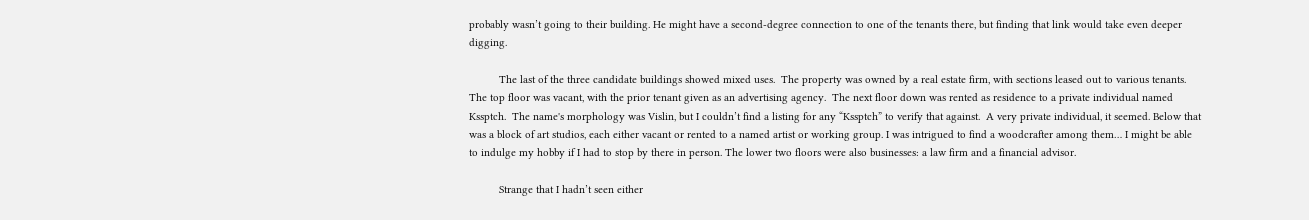probably wasn’t going to their building. He might have a second-degree connection to one of the tenants there, but finding that link would take even deeper digging.

          The last of the three candidate buildings showed mixed uses.  The property was owned by a real estate firm, with sections leased out to various tenants.  The top floor was vacant, with the prior tenant given as an advertising agency.  The next floor down was rented as residence to a private individual named Kssptch.  The name's morphology was Vislin, but I couldn’t find a listing for any “Kssptch” to verify that against.  A very private individual, it seemed. Below that was a block of art studios, each either vacant or rented to a named artist or working group. I was intrigued to find a woodcrafter among them… I might be able to indulge my hobby if I had to stop by there in person. The lower two floors were also businesses: a law firm and a financial advisor.

          Strange that I hadn’t seen either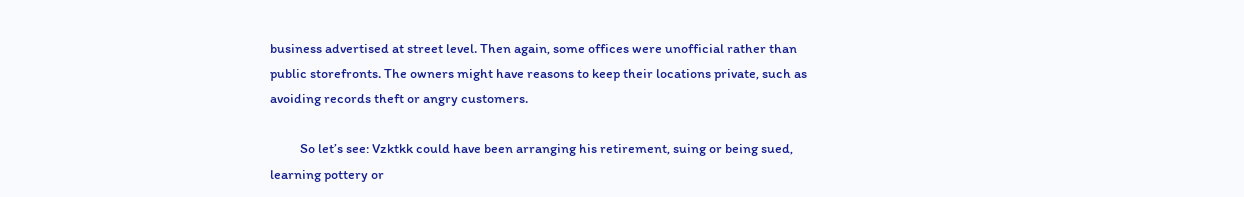business advertised at street level. Then again, some offices were unofficial rather than public storefronts. The owners might have reasons to keep their locations private, such as avoiding records theft or angry customers.

          So let’s see: Vzktkk could have been arranging his retirement, suing or being sued, learning pottery or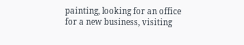painting, looking for an office for a new business, visiting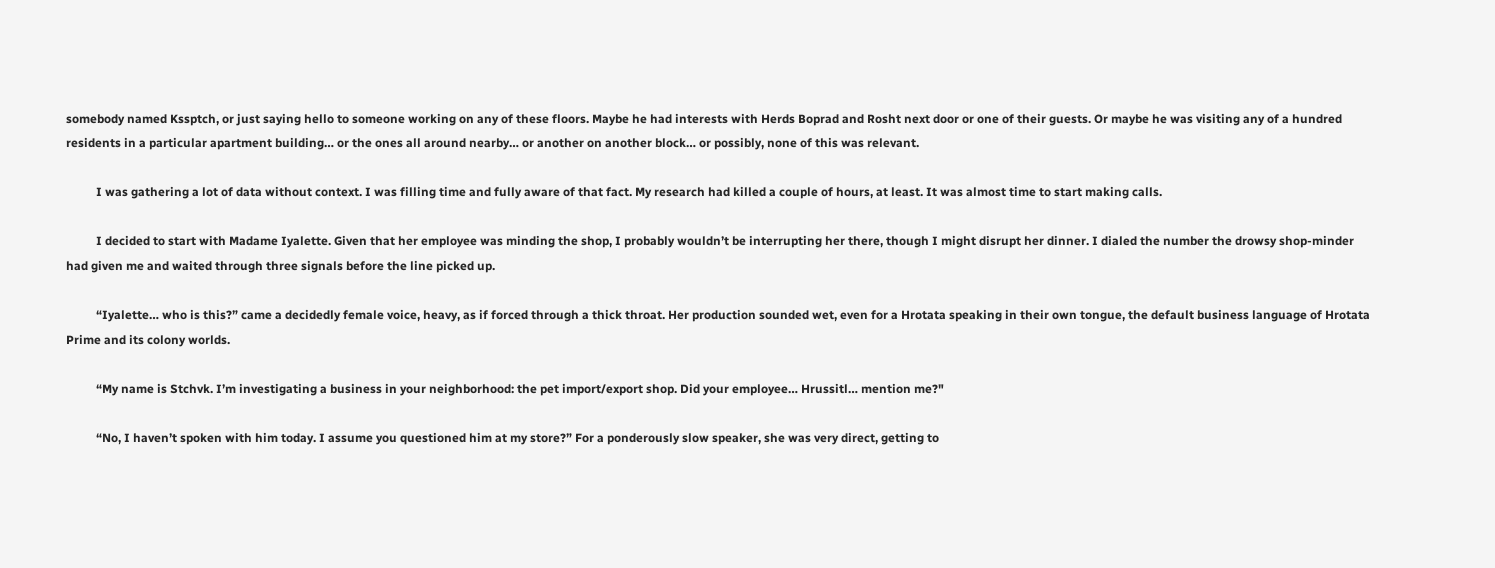somebody named Kssptch, or just saying hello to someone working on any of these floors. Maybe he had interests with Herds Boprad and Rosht next door or one of their guests. Or maybe he was visiting any of a hundred residents in a particular apartment building… or the ones all around nearby… or another on another block… or possibly, none of this was relevant.

          I was gathering a lot of data without context. I was filling time and fully aware of that fact. My research had killed a couple of hours, at least. It was almost time to start making calls.

          I decided to start with Madame Iyalette. Given that her employee was minding the shop, I probably wouldn’t be interrupting her there, though I might disrupt her dinner. I dialed the number the drowsy shop-minder had given me and waited through three signals before the line picked up.

          “Iyalette… who is this?” came a decidedly female voice, heavy, as if forced through a thick throat. Her production sounded wet, even for a Hrotata speaking in their own tongue, the default business language of Hrotata Prime and its colony worlds.

          “My name is Stchvk. I’m investigating a business in your neighborhood: the pet import/export shop. Did your employee… Hrussitl… mention me?"

          “No, I haven’t spoken with him today. I assume you questioned him at my store?” For a ponderously slow speaker, she was very direct, getting to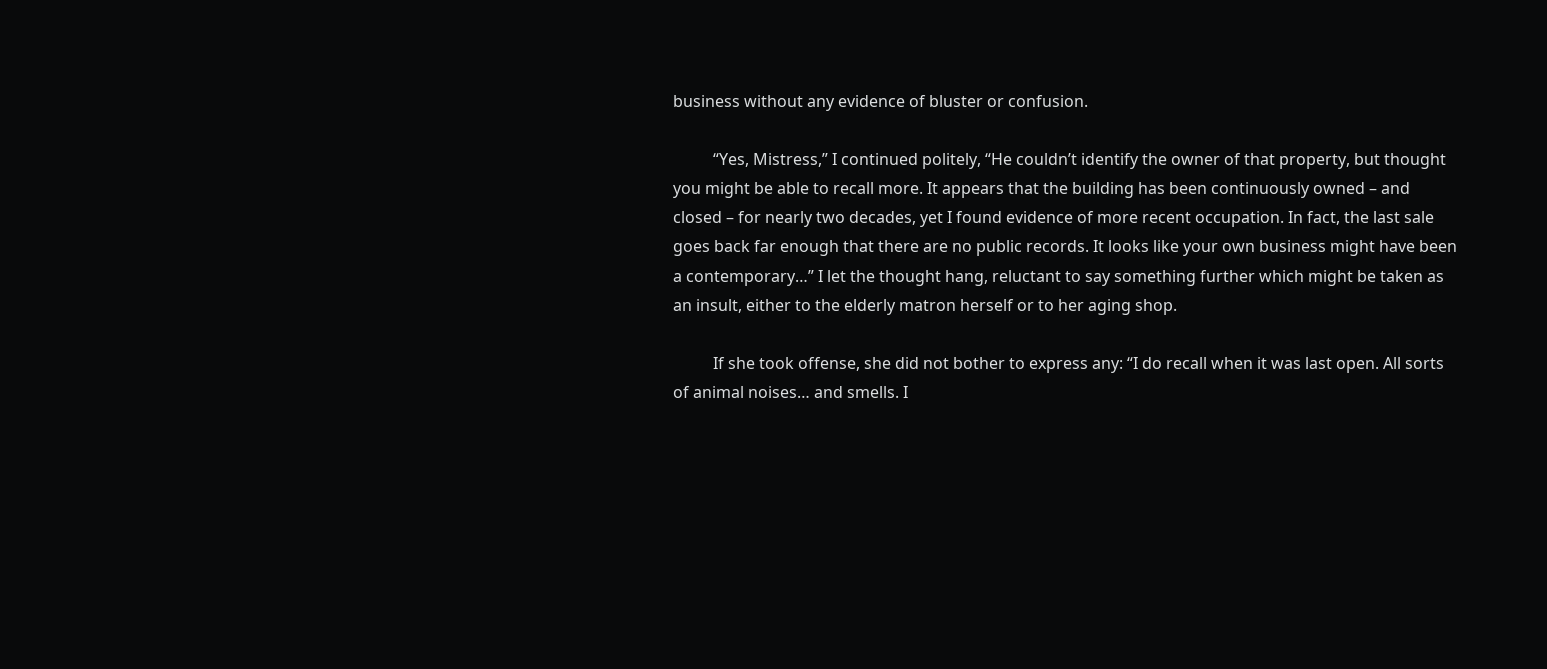business without any evidence of bluster or confusion.

          “Yes, Mistress,” I continued politely, “He couldn’t identify the owner of that property, but thought you might be able to recall more. It appears that the building has been continuously owned – and closed – for nearly two decades, yet I found evidence of more recent occupation. In fact, the last sale goes back far enough that there are no public records. It looks like your own business might have been a contemporary…” I let the thought hang, reluctant to say something further which might be taken as an insult, either to the elderly matron herself or to her aging shop.

          If she took offense, she did not bother to express any: “I do recall when it was last open. All sorts of animal noises… and smells. I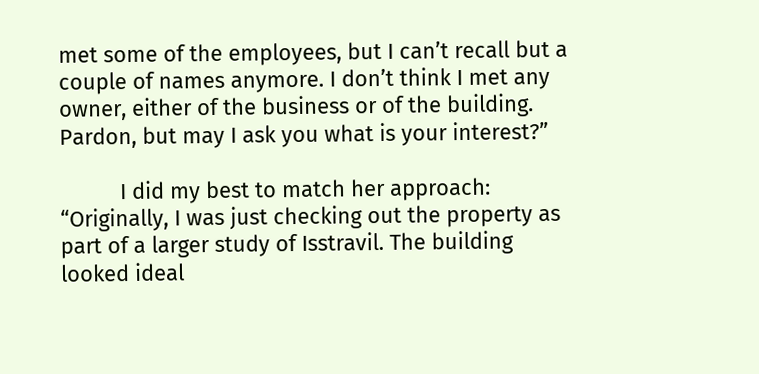met some of the employees, but I can’t recall but a couple of names anymore. I don’t think I met any owner, either of the business or of the building. Pardon, but may I ask you what is your interest?”

          I did my best to match her approach: “Originally, I was just checking out the property as part of a larger study of Isstravil. The building looked ideal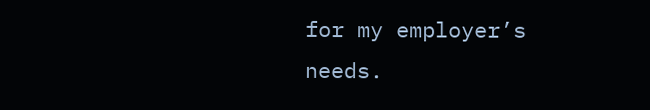for my employer’s needs.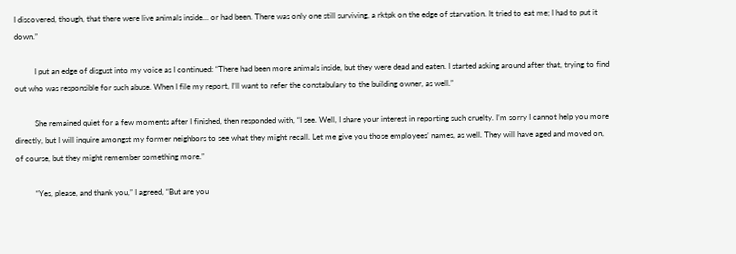I discovered, though, that there were live animals inside… or had been. There was only one still surviving, a rktpk on the edge of starvation. It tried to eat me; I had to put it down.”

          I put an edge of disgust into my voice as I continued: “There had been more animals inside, but they were dead and eaten. I started asking around after that, trying to find out who was responsible for such abuse. When I file my report, I’ll want to refer the constabulary to the building owner, as well.”

          She remained quiet for a few moments after I finished, then responded with, “I see. Well, I share your interest in reporting such cruelty. I’m sorry I cannot help you more directly, but I will inquire amongst my former neighbors to see what they might recall. Let me give you those employees’ names, as well. They will have aged and moved on, of course, but they might remember something more.”

          “Yes, please, and thank you,” I agreed, “But are you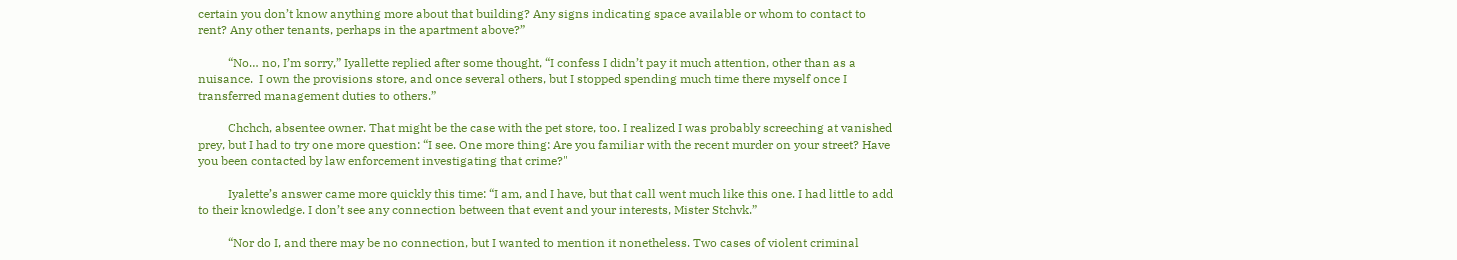certain you don’t know anything more about that building? Any signs indicating space available or whom to contact to rent? Any other tenants, perhaps in the apartment above?”

          “No… no, I’m sorry,” Iyallette replied after some thought, “I confess I didn’t pay it much attention, other than as a nuisance.  I own the provisions store, and once several others, but I stopped spending much time there myself once I transferred management duties to others.”

          Chchch, absentee owner. That might be the case with the pet store, too. I realized I was probably screeching at vanished prey, but I had to try one more question: “I see. One more thing: Are you familiar with the recent murder on your street? Have you been contacted by law enforcement investigating that crime?"

          Iyalette’s answer came more quickly this time: “I am, and I have, but that call went much like this one. I had little to add to their knowledge. I don’t see any connection between that event and your interests, Mister Stchvk.”

          “Nor do I, and there may be no connection, but I wanted to mention it nonetheless. Two cases of violent criminal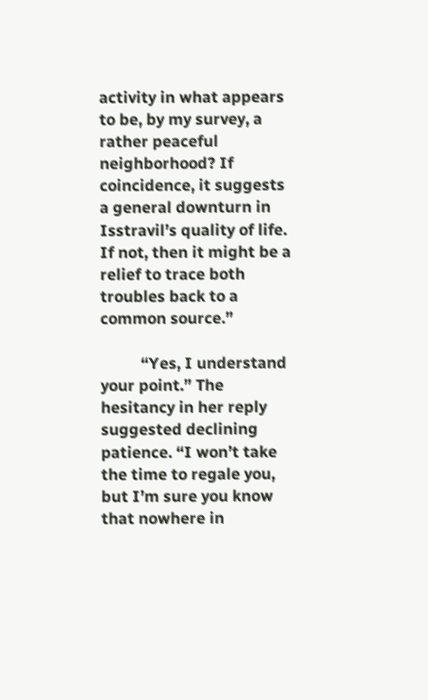activity in what appears to be, by my survey, a rather peaceful neighborhood? If coincidence, it suggests a general downturn in Isstravil’s quality of life. If not, then it might be a relief to trace both troubles back to a common source.”

          “Yes, I understand your point.” The hesitancy in her reply suggested declining patience. “I won’t take the time to regale you, but I’m sure you know that nowhere in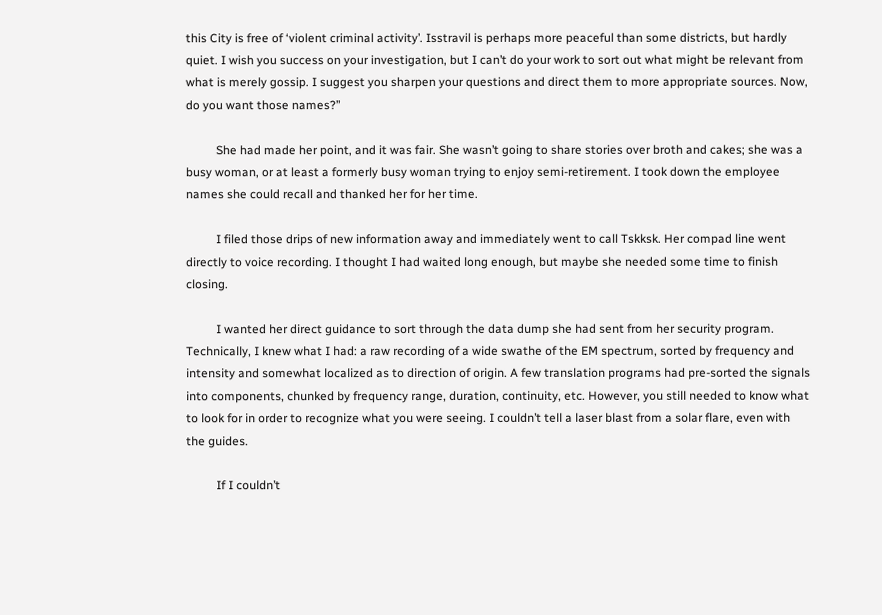this City is free of ‘violent criminal activity’. Isstravil is perhaps more peaceful than some districts, but hardly quiet. I wish you success on your investigation, but I can’t do your work to sort out what might be relevant from what is merely gossip. I suggest you sharpen your questions and direct them to more appropriate sources. Now, do you want those names?”

          She had made her point, and it was fair. She wasn’t going to share stories over broth and cakes; she was a busy woman, or at least a formerly busy woman trying to enjoy semi-retirement. I took down the employee names she could recall and thanked her for her time.

          I filed those drips of new information away and immediately went to call Tskksk. Her compad line went directly to voice recording. I thought I had waited long enough, but maybe she needed some time to finish closing.

          I wanted her direct guidance to sort through the data dump she had sent from her security program. Technically, I knew what I had: a raw recording of a wide swathe of the EM spectrum, sorted by frequency and intensity and somewhat localized as to direction of origin. A few translation programs had pre-sorted the signals into components, chunked by frequency range, duration, continuity, etc. However, you still needed to know what to look for in order to recognize what you were seeing. I couldn’t tell a laser blast from a solar flare, even with the guides.

          If I couldn’t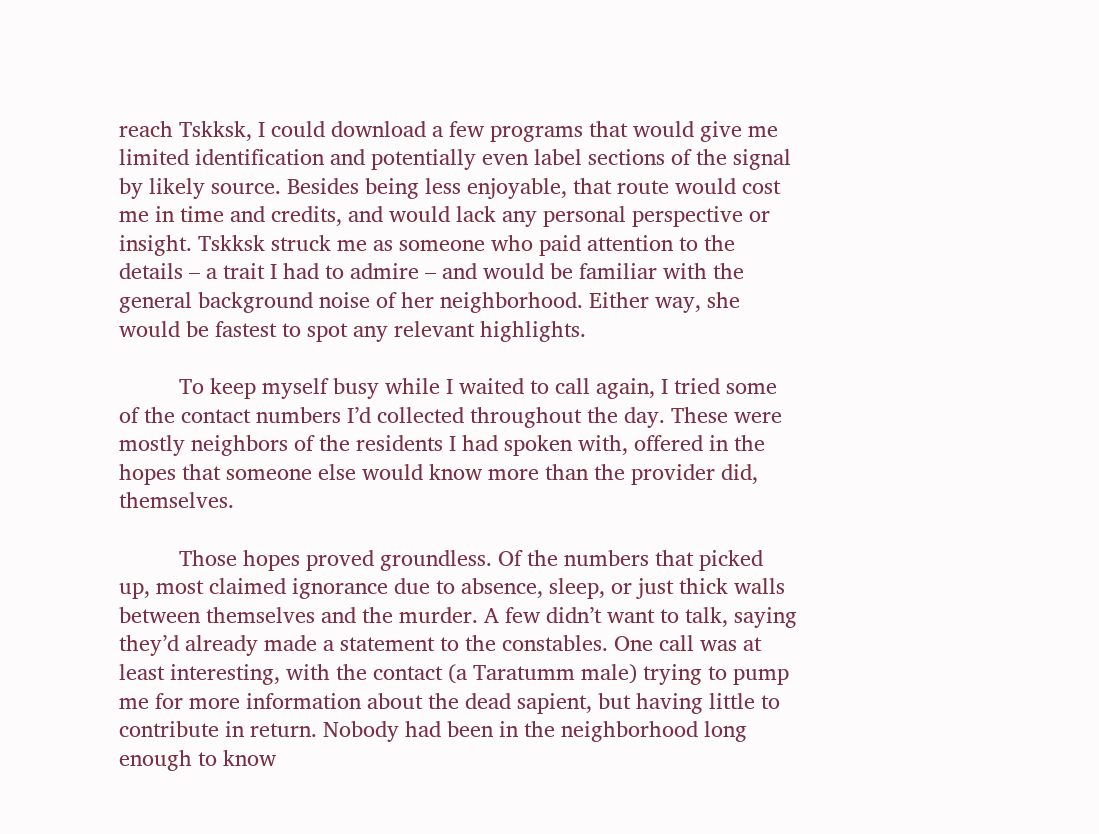reach Tskksk, I could download a few programs that would give me limited identification and potentially even label sections of the signal by likely source. Besides being less enjoyable, that route would cost me in time and credits, and would lack any personal perspective or insight. Tskksk struck me as someone who paid attention to the details – a trait I had to admire – and would be familiar with the general background noise of her neighborhood. Either way, she would be fastest to spot any relevant highlights.

          To keep myself busy while I waited to call again, I tried some of the contact numbers I’d collected throughout the day. These were mostly neighbors of the residents I had spoken with, offered in the hopes that someone else would know more than the provider did, themselves.

          Those hopes proved groundless. Of the numbers that picked up, most claimed ignorance due to absence, sleep, or just thick walls between themselves and the murder. A few didn’t want to talk, saying they’d already made a statement to the constables. One call was at least interesting, with the contact (a Taratumm male) trying to pump me for more information about the dead sapient, but having little to contribute in return. Nobody had been in the neighborhood long enough to know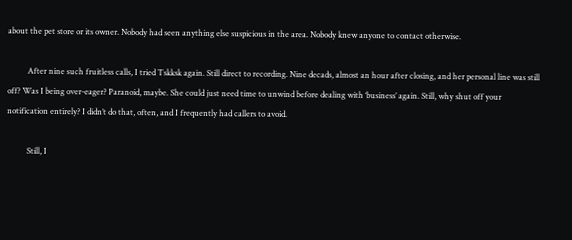about the pet store or its owner. Nobody had seen anything else suspicious in the area. Nobody knew anyone to contact otherwise.

          After nine such fruitless calls, I tried Tskksk again. Still direct to recording. Nine decads, almost an hour after closing, and her personal line was still off? Was I being over-eager? Paranoid, maybe. She could just need time to unwind before dealing with ‘business’ again. Still, why shut off your notification entirely? I didn’t do that, often, and I frequently had callers to avoid.

          Still, I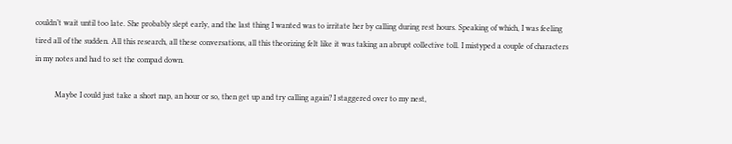couldn’t wait until too late. She probably slept early, and the last thing I wanted was to irritate her by calling during rest hours. Speaking of which, I was feeling tired all of the sudden. All this research, all these conversations, all this theorizing felt like it was taking an abrupt collective toll. I mistyped a couple of characters in my notes and had to set the compad down.

          Maybe I could just take a short nap, an hour or so, then get up and try calling again? I staggered over to my nest,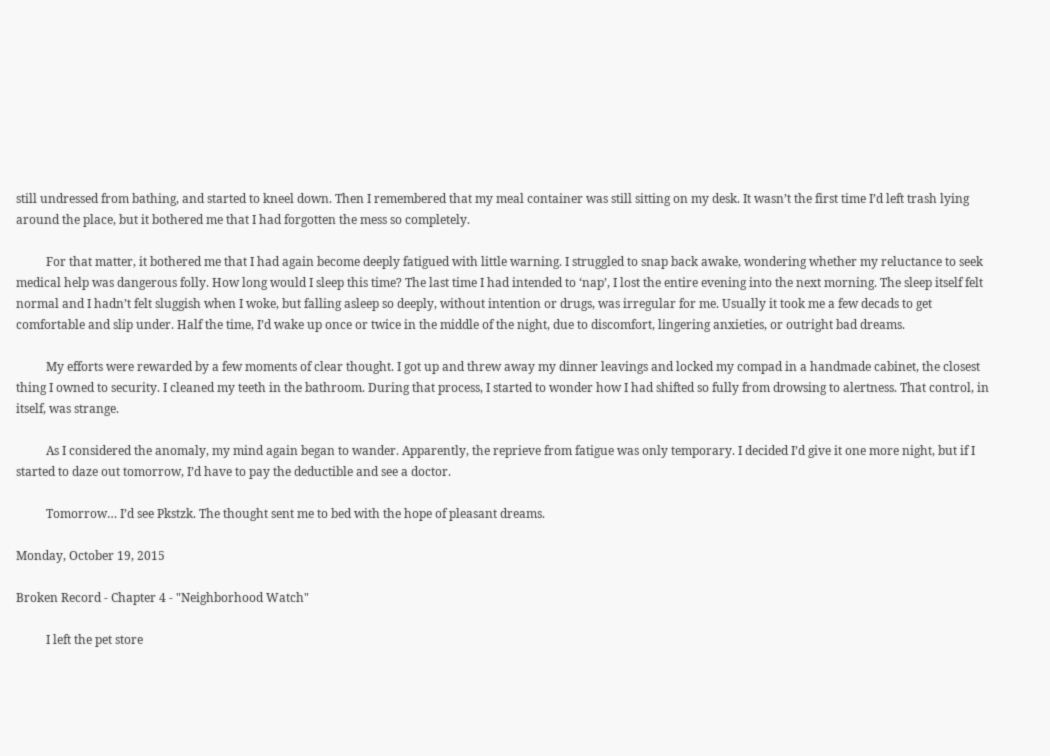still undressed from bathing, and started to kneel down. Then I remembered that my meal container was still sitting on my desk. It wasn’t the first time I’d left trash lying around the place, but it bothered me that I had forgotten the mess so completely.

          For that matter, it bothered me that I had again become deeply fatigued with little warning. I struggled to snap back awake, wondering whether my reluctance to seek medical help was dangerous folly. How long would I sleep this time? The last time I had intended to ‘nap’, I lost the entire evening into the next morning. The sleep itself felt normal and I hadn’t felt sluggish when I woke, but falling asleep so deeply, without intention or drugs, was irregular for me. Usually it took me a few decads to get comfortable and slip under. Half the time, I’d wake up once or twice in the middle of the night, due to discomfort, lingering anxieties, or outright bad dreams.

          My efforts were rewarded by a few moments of clear thought. I got up and threw away my dinner leavings and locked my compad in a handmade cabinet, the closest thing I owned to security. I cleaned my teeth in the bathroom. During that process, I started to wonder how I had shifted so fully from drowsing to alertness. That control, in itself, was strange.

          As I considered the anomaly, my mind again began to wander. Apparently, the reprieve from fatigue was only temporary. I decided I’d give it one more night, but if I started to daze out tomorrow, I’d have to pay the deductible and see a doctor.

          Tomorrow… I’d see Pkstzk. The thought sent me to bed with the hope of pleasant dreams.

Monday, October 19, 2015

Broken Record - Chapter 4 - "Neighborhood Watch"

          I left the pet store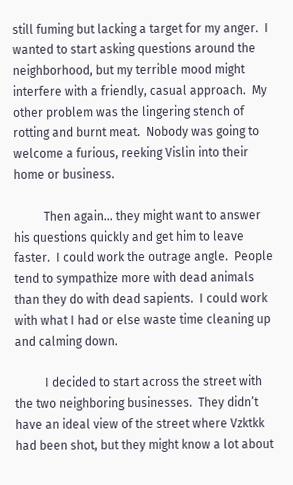still fuming but lacking a target for my anger.  I wanted to start asking questions around the neighborhood, but my terrible mood might interfere with a friendly, casual approach.  My other problem was the lingering stench of rotting and burnt meat.  Nobody was going to welcome a furious, reeking Vislin into their home or business.

          Then again… they might want to answer his questions quickly and get him to leave faster.  I could work the outrage angle.  People tend to sympathize more with dead animals than they do with dead sapients.  I could work with what I had or else waste time cleaning up and calming down.

          I decided to start across the street with the two neighboring businesses.  They didn’t have an ideal view of the street where Vzktkk had been shot, but they might know a lot about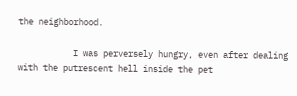the neighborhood.

           I was perversely hungry, even after dealing with the putrescent hell inside the pet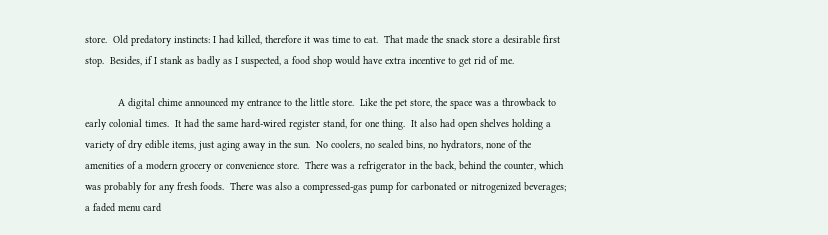store.  Old predatory instincts: I had killed, therefore it was time to eat.  That made the snack store a desirable first stop.  Besides, if I stank as badly as I suspected, a food shop would have extra incentive to get rid of me.

           A digital chime announced my entrance to the little store.  Like the pet store, the space was a throwback to early colonial times.  It had the same hard-wired register stand, for one thing.  It also had open shelves holding a variety of dry edible items, just aging away in the sun.  No coolers, no sealed bins, no hydrators, none of the amenities of a modern grocery or convenience store.  There was a refrigerator in the back, behind the counter, which was probably for any fresh foods.  There was also a compressed-gas pump for carbonated or nitrogenized beverages; a faded menu card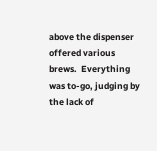above the dispenser offered various brews.  Everything was to-go, judging by the lack of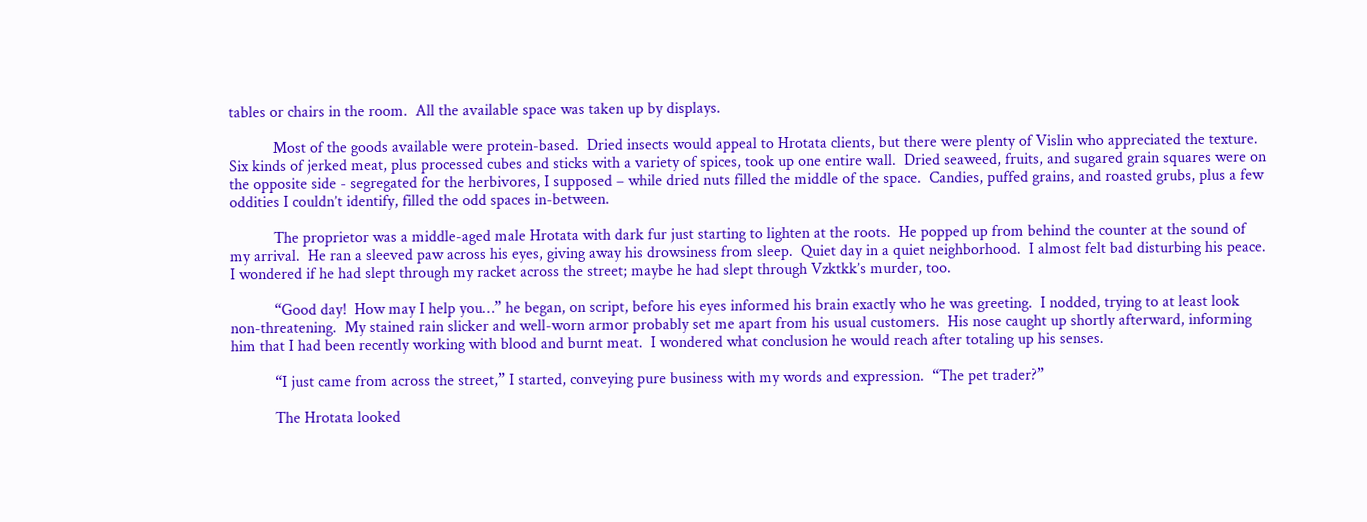tables or chairs in the room.  All the available space was taken up by displays.

           Most of the goods available were protein-based.  Dried insects would appeal to Hrotata clients, but there were plenty of Vislin who appreciated the texture.  Six kinds of jerked meat, plus processed cubes and sticks with a variety of spices, took up one entire wall.  Dried seaweed, fruits, and sugared grain squares were on the opposite side - segregated for the herbivores, I supposed – while dried nuts filled the middle of the space.  Candies, puffed grains, and roasted grubs, plus a few oddities I couldn’t identify, filled the odd spaces in-between.

           The proprietor was a middle-aged male Hrotata with dark fur just starting to lighten at the roots.  He popped up from behind the counter at the sound of my arrival.  He ran a sleeved paw across his eyes, giving away his drowsiness from sleep.  Quiet day in a quiet neighborhood.  I almost felt bad disturbing his peace.  I wondered if he had slept through my racket across the street; maybe he had slept through Vzktkk’s murder, too.

           “Good day!  How may I help you…” he began, on script, before his eyes informed his brain exactly who he was greeting.  I nodded, trying to at least look non-threatening.  My stained rain slicker and well-worn armor probably set me apart from his usual customers.  His nose caught up shortly afterward, informing him that I had been recently working with blood and burnt meat.  I wondered what conclusion he would reach after totaling up his senses.

           “I just came from across the street,” I started, conveying pure business with my words and expression.  “The pet trader?”

           The Hrotata looked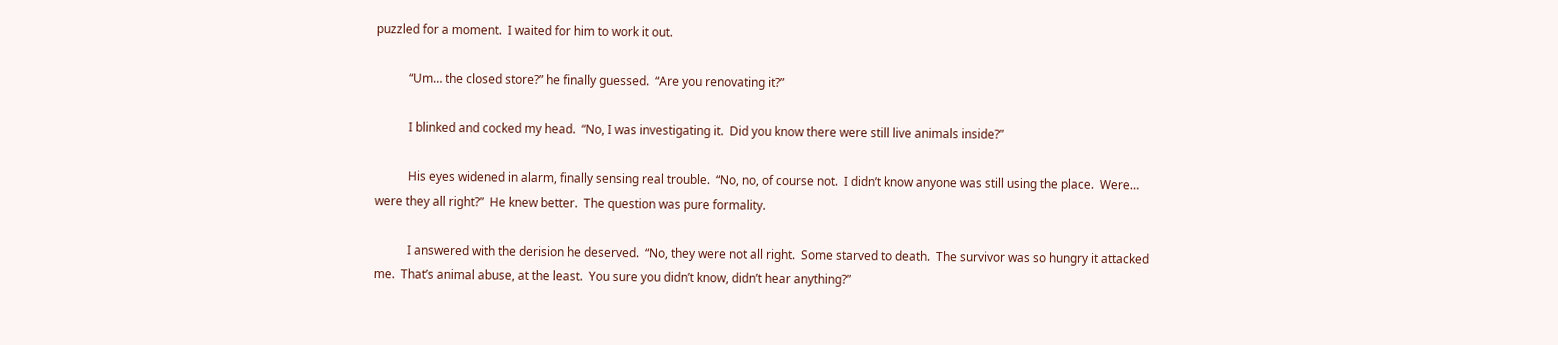puzzled for a moment.  I waited for him to work it out.

           “Um… the closed store?” he finally guessed.  “Are you renovating it?”

           I blinked and cocked my head.  “No, I was investigating it.  Did you know there were still live animals inside?”

           His eyes widened in alarm, finally sensing real trouble.  “No, no, of course not.  I didn’t know anyone was still using the place.  Were… were they all right?”  He knew better.  The question was pure formality.

           I answered with the derision he deserved.  “No, they were not all right.  Some starved to death.  The survivor was so hungry it attacked me.  That’s animal abuse, at the least.  You sure you didn’t know, didn’t hear anything?”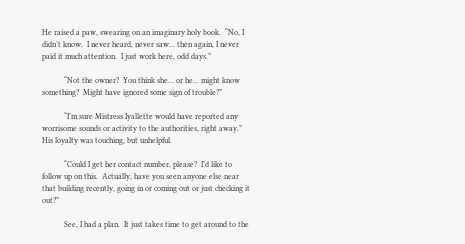He raised a paw, swearing on an imaginary holy book.  “No, I didn’t know.  I never heard, never saw… then again, I never paid it much attention.  I just work here, odd days.”

           “Not the owner?  You think she… or he… might know something?  Might have ignored some sign of trouble?”

           “I’m sure Mistress Iyallette would have reported any worrisome sounds or activity to the authorities, right away.”  His loyalty was touching, but unhelpful.

           “Could I get her contact number, please?  I’d like to follow up on this.  Actually, have you seen anyone else near that building recently, going in or coming out or just checking it out?”

           See, I had a plan.  It just takes time to get around to the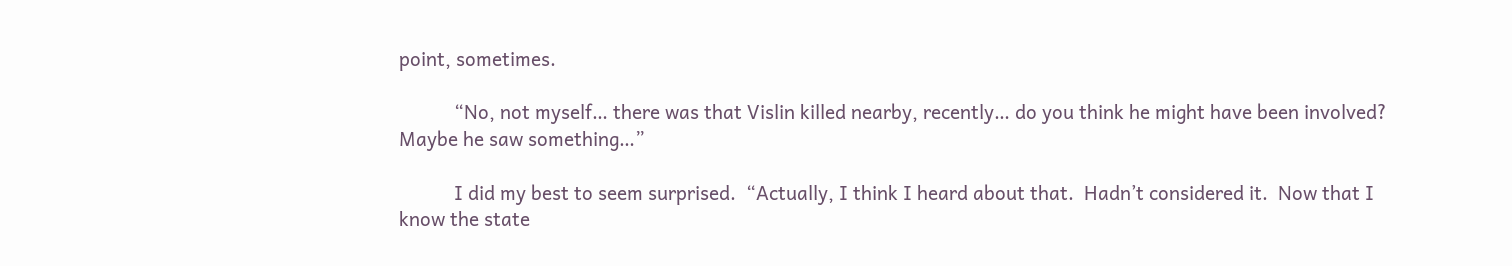point, sometimes.

           “No, not myself… there was that Vislin killed nearby, recently… do you think he might have been involved?  Maybe he saw something…”

           I did my best to seem surprised.  “Actually, I think I heard about that.  Hadn’t considered it.  Now that I know the state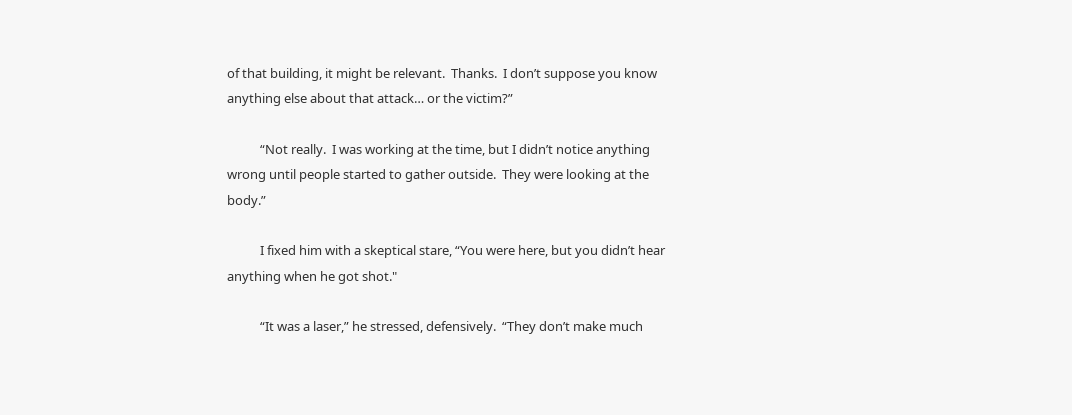of that building, it might be relevant.  Thanks.  I don’t suppose you know anything else about that attack… or the victim?”

           “Not really.  I was working at the time, but I didn’t notice anything wrong until people started to gather outside.  They were looking at the body.”

           I fixed him with a skeptical stare, “You were here, but you didn’t hear anything when he got shot."

           “It was a laser,” he stressed, defensively.  “They don’t make much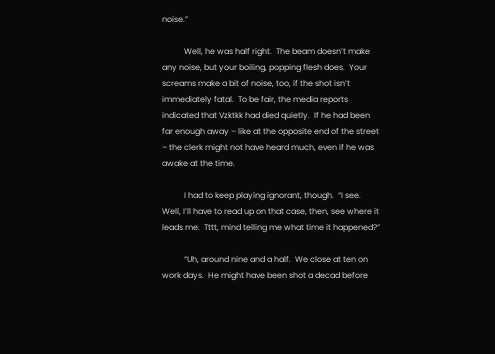noise.”

           Well, he was half right.  The beam doesn’t make any noise, but your boiling, popping flesh does.  Your screams make a bit of noise, too, if the shot isn’t immediately fatal.  To be fair, the media reports indicated that Vzktkk had died quietly.  If he had been far enough away – like at the opposite end of the street – the clerk might not have heard much, even if he was awake at the time.

           I had to keep playing ignorant, though.  “I see.  Well, I’ll have to read up on that case, then, see where it leads me.  Tttt, mind telling me what time it happened?”

           “Uh, around nine and a half.  We close at ten on work days.  He might have been shot a decad before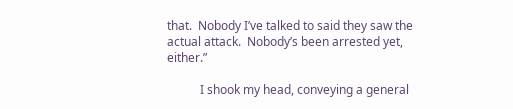that.  Nobody I’ve talked to said they saw the actual attack.  Nobody’s been arrested yet, either.”

           I shook my head, conveying a general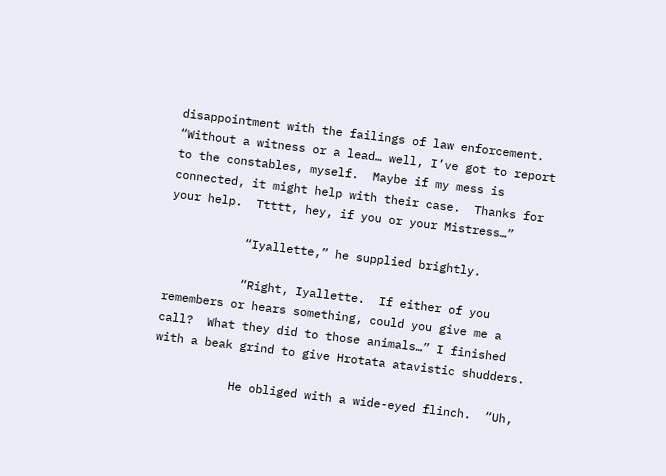disappointment with the failings of law enforcement.  “Without a witness or a lead… well, I’ve got to report to the constables, myself.  Maybe if my mess is connected, it might help with their case.  Thanks for your help.  Ttttt, hey, if you or your Mistress…”

           “Iyallette,” he supplied brightly.

           “Right, Iyallette.  If either of you remembers or hears something, could you give me a call?  What they did to those animals…” I finished with a beak grind to give Hrotata atavistic shudders.

           He obliged with a wide-eyed flinch.  “Uh,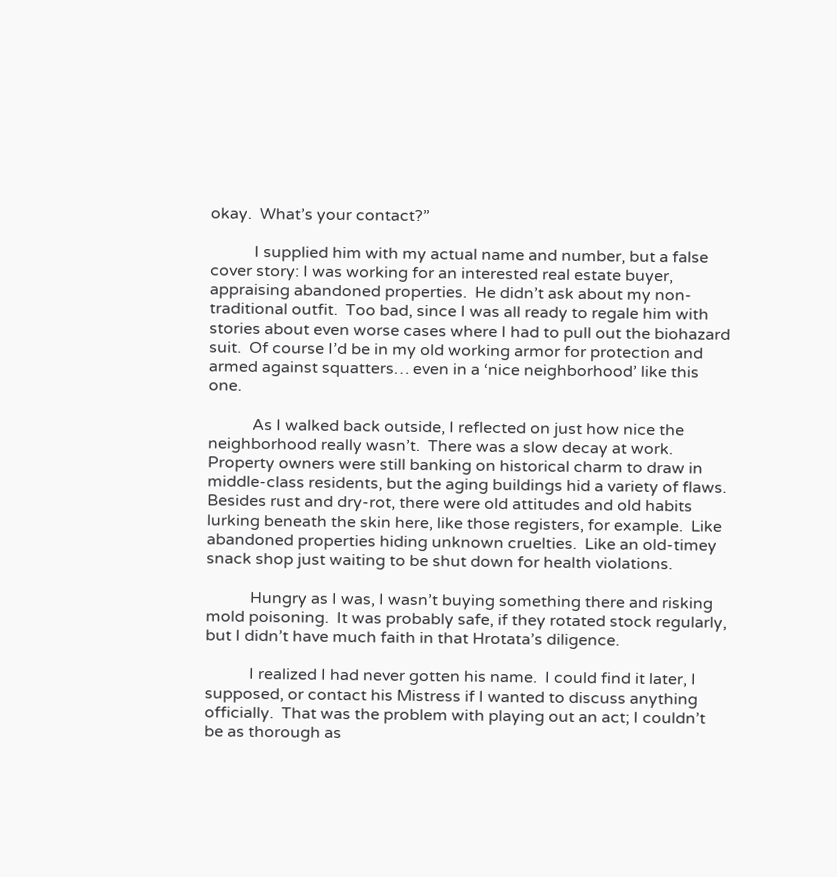okay.  What’s your contact?”

           I supplied him with my actual name and number, but a false cover story: I was working for an interested real estate buyer, appraising abandoned properties.  He didn’t ask about my non-traditional outfit.  Too bad, since I was all ready to regale him with stories about even worse cases where I had to pull out the biohazard suit.  Of course I’d be in my old working armor for protection and armed against squatters… even in a ‘nice neighborhood’ like this one.

           As I walked back outside, I reflected on just how nice the neighborhood really wasn’t.  There was a slow decay at work.  Property owners were still banking on historical charm to draw in middle-class residents, but the aging buildings hid a variety of flaws.  Besides rust and dry-rot, there were old attitudes and old habits lurking beneath the skin here, like those registers, for example.  Like abandoned properties hiding unknown cruelties.  Like an old-timey snack shop just waiting to be shut down for health violations.

           Hungry as I was, I wasn’t buying something there and risking mold poisoning.  It was probably safe, if they rotated stock regularly, but I didn’t have much faith in that Hrotata’s diligence.

           I realized I had never gotten his name.  I could find it later, I supposed, or contact his Mistress if I wanted to discuss anything officially.  That was the problem with playing out an act; I couldn’t be as thorough as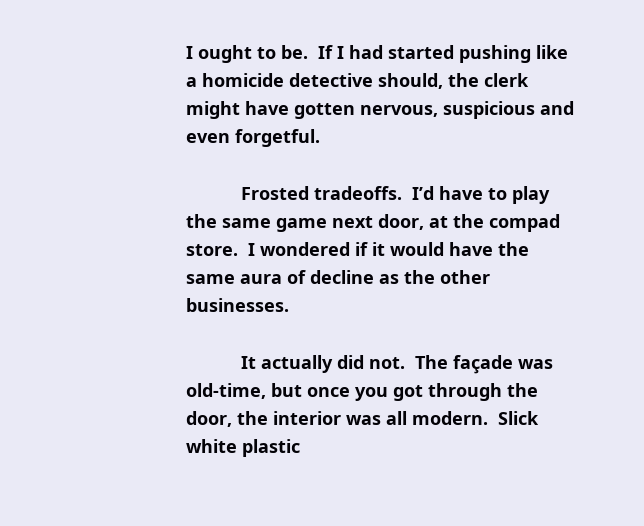I ought to be.  If I had started pushing like a homicide detective should, the clerk might have gotten nervous, suspicious and even forgetful.

           Frosted tradeoffs.  I’d have to play the same game next door, at the compad store.  I wondered if it would have the same aura of decline as the other businesses.

           It actually did not.  The façade was old-time, but once you got through the door, the interior was all modern.  Slick white plastic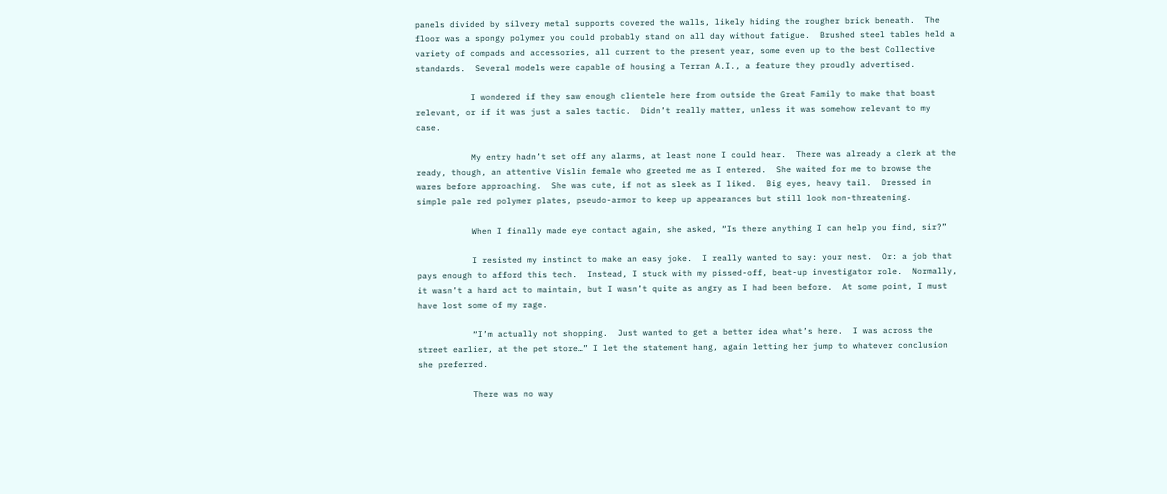panels divided by silvery metal supports covered the walls, likely hiding the rougher brick beneath.  The floor was a spongy polymer you could probably stand on all day without fatigue.  Brushed steel tables held a variety of compads and accessories, all current to the present year, some even up to the best Collective standards.  Several models were capable of housing a Terran A.I., a feature they proudly advertised.

           I wondered if they saw enough clientele here from outside the Great Family to make that boast relevant, or if it was just a sales tactic.  Didn’t really matter, unless it was somehow relevant to my case.

           My entry hadn’t set off any alarms, at least none I could hear.  There was already a clerk at the ready, though, an attentive Vislin female who greeted me as I entered.  She waited for me to browse the wares before approaching.  She was cute, if not as sleek as I liked.  Big eyes, heavy tail.  Dressed in simple pale red polymer plates, pseudo-armor to keep up appearances but still look non-threatening.

           When I finally made eye contact again, she asked, “Is there anything I can help you find, sir?”

           I resisted my instinct to make an easy joke.  I really wanted to say: your nest.  Or: a job that pays enough to afford this tech.  Instead, I stuck with my pissed-off, beat-up investigator role.  Normally, it wasn’t a hard act to maintain, but I wasn’t quite as angry as I had been before.  At some point, I must have lost some of my rage.

           “I’m actually not shopping.  Just wanted to get a better idea what’s here.  I was across the street earlier, at the pet store…” I let the statement hang, again letting her jump to whatever conclusion she preferred.

           There was no way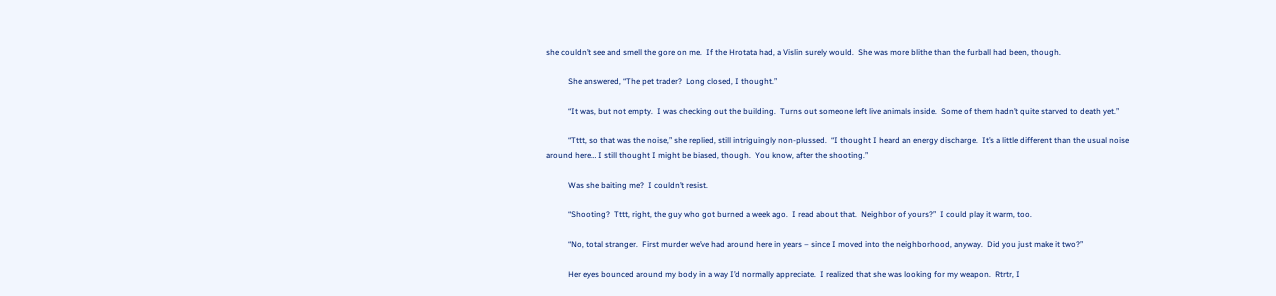she couldn’t see and smell the gore on me.  If the Hrotata had, a Vislin surely would.  She was more blithe than the furball had been, though.

           She answered, “The pet trader?  Long closed, I thought.”

           “It was, but not empty.  I was checking out the building.  Turns out someone left live animals inside.  Some of them hadn’t quite starved to death yet.”

           “Tttt, so that was the noise,” she replied, still intriguingly non-plussed.  “I thought I heard an energy discharge.  It’s a little different than the usual noise around here… I still thought I might be biased, though.  You know, after the shooting.”

           Was she baiting me?  I couldn’t resist.

           “Shooting?  Tttt, right, the guy who got burned a week ago.  I read about that.  Neighbor of yours?”  I could play it warm, too.

           “No, total stranger.  First murder we’ve had around here in years – since I moved into the neighborhood, anyway.  Did you just make it two?”

           Her eyes bounced around my body in a way I’d normally appreciate.  I realized that she was looking for my weapon.  Rtrtr, I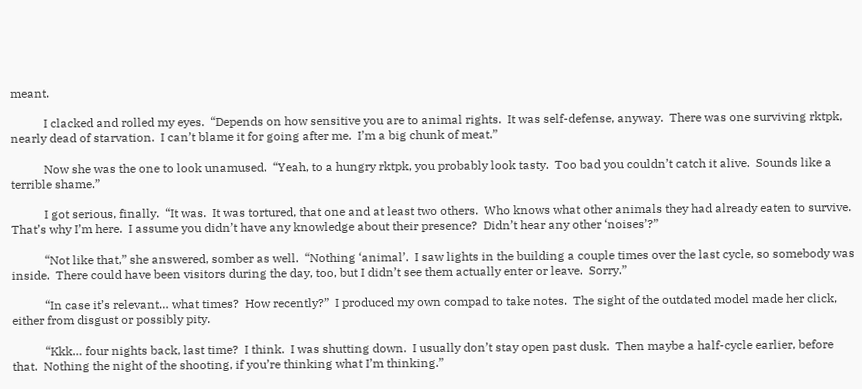meant.

           I clacked and rolled my eyes.  “Depends on how sensitive you are to animal rights.  It was self-defense, anyway.  There was one surviving rktpk, nearly dead of starvation.  I can’t blame it for going after me.  I’m a big chunk of meat.”

           Now she was the one to look unamused.  “Yeah, to a hungry rktpk, you probably look tasty.  Too bad you couldn’t catch it alive.  Sounds like a terrible shame.”

           I got serious, finally.  “It was.  It was tortured, that one and at least two others.  Who knows what other animals they had already eaten to survive.  That’s why I’m here.  I assume you didn’t have any knowledge about their presence?  Didn’t hear any other ‘noises’?”

           “Not like that,” she answered, somber as well.  “Nothing ‘animal’.  I saw lights in the building a couple times over the last cycle, so somebody was inside.  There could have been visitors during the day, too, but I didn’t see them actually enter or leave.  Sorry.”

           “In case it’s relevant… what times?  How recently?”  I produced my own compad to take notes.  The sight of the outdated model made her click, either from disgust or possibly pity.

           “Kkk… four nights back, last time?  I think.  I was shutting down.  I usually don’t stay open past dusk.  Then maybe a half-cycle earlier, before that.  Nothing the night of the shooting, if you’re thinking what I’m thinking.”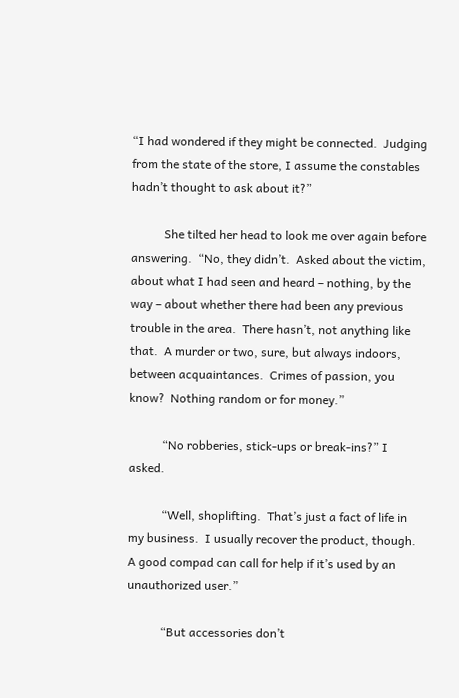“I had wondered if they might be connected.  Judging from the state of the store, I assume the constables hadn’t thought to ask about it?”

           She tilted her head to look me over again before answering.  “No, they didn’t.  Asked about the victim, about what I had seen and heard – nothing, by the way – about whether there had been any previous trouble in the area.  There hasn’t, not anything like that.  A murder or two, sure, but always indoors, between acquaintances.  Crimes of passion, you know?  Nothing random or for money.”

           “No robberies, stick-ups or break-ins?” I asked.

           “Well, shoplifting.  That’s just a fact of life in my business.  I usually recover the product, though.  A good compad can call for help if it’s used by an unauthorized user.”

           “But accessories don’t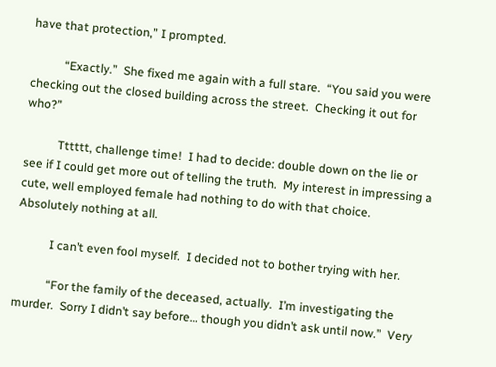have that protection,” I prompted.

           “Exactly.”  She fixed me again with a full stare.  “You said you were checking out the closed building across the street.  Checking it out for who?”

           Tttttt, challenge time!  I had to decide: double down on the lie or see if I could get more out of telling the truth.  My interest in impressing a cute, well employed female had nothing to do with that choice.  Absolutely nothing at all.

           I can’t even fool myself.  I decided not to bother trying with her.

           “For the family of the deceased, actually.  I’m investigating the murder.  Sorry I didn’t say before… though you didn’t ask until now.”  Very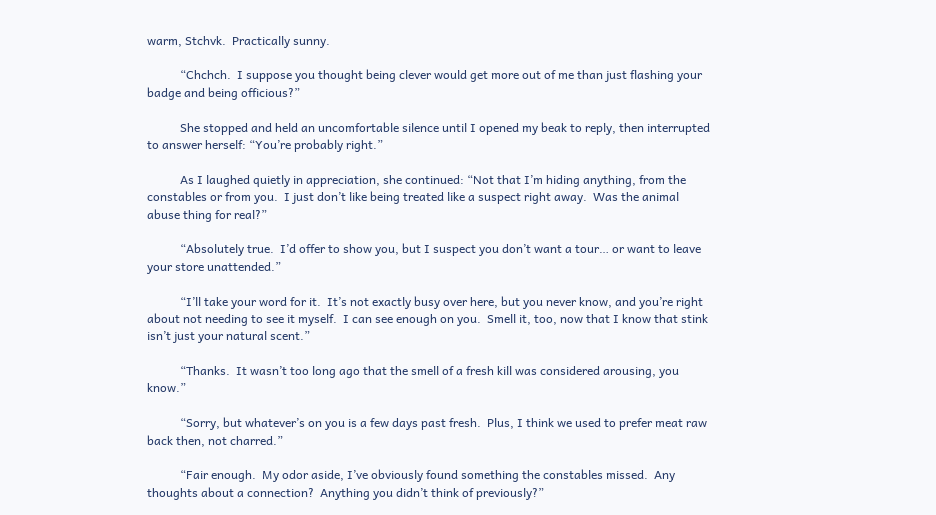warm, Stchvk.  Practically sunny.

           “Chchch.  I suppose you thought being clever would get more out of me than just flashing your badge and being officious?”

           She stopped and held an uncomfortable silence until I opened my beak to reply, then interrupted to answer herself: “You’re probably right.”

           As I laughed quietly in appreciation, she continued: “Not that I’m hiding anything, from the constables or from you.  I just don’t like being treated like a suspect right away.  Was the animal abuse thing for real?”

           “Absolutely true.  I’d offer to show you, but I suspect you don’t want a tour… or want to leave your store unattended.”

           “I’ll take your word for it.  It’s not exactly busy over here, but you never know, and you’re right about not needing to see it myself.  I can see enough on you.  Smell it, too, now that I know that stink isn’t just your natural scent.”

           “Thanks.  It wasn’t too long ago that the smell of a fresh kill was considered arousing, you know.”

           “Sorry, but whatever’s on you is a few days past fresh.  Plus, I think we used to prefer meat raw back then, not charred.”

           “Fair enough.  My odor aside, I’ve obviously found something the constables missed.  Any thoughts about a connection?  Anything you didn’t think of previously?”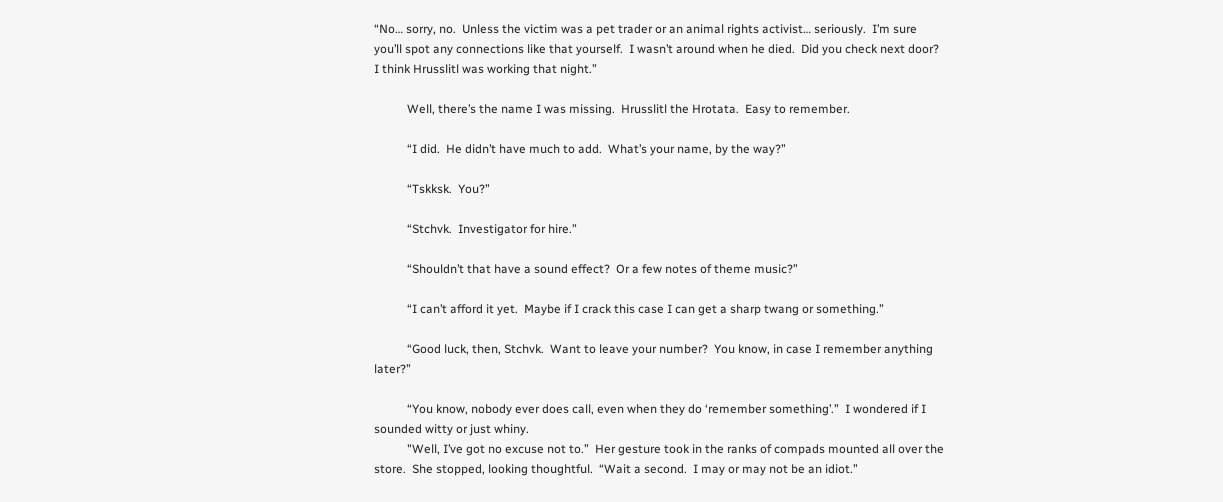“No… sorry, no.  Unless the victim was a pet trader or an animal rights activist… seriously.  I’m sure you’ll spot any connections like that yourself.  I wasn’t around when he died.  Did you check next door?  I think Hrusslitl was working that night.”

           Well, there’s the name I was missing.  Hrusslitl the Hrotata.  Easy to remember.

           “I did.  He didn’t have much to add.  What’s your name, by the way?”

           “Tskksk.  You?”

           “Stchvk.  Investigator for hire.”

           “Shouldn’t that have a sound effect?  Or a few notes of theme music?”

           “I can’t afford it yet.  Maybe if I crack this case I can get a sharp twang or something.”

           “Good luck, then, Stchvk.  Want to leave your number?  You know, in case I remember anything later?”

           “You know, nobody ever does call, even when they do ‘remember something’.”  I wondered if I sounded witty or just whiny.
           "Well, I’ve got no excuse not to.”  Her gesture took in the ranks of compads mounted all over the store.  She stopped, looking thoughtful.  “Wait a second.  I may or may not be an idiot.”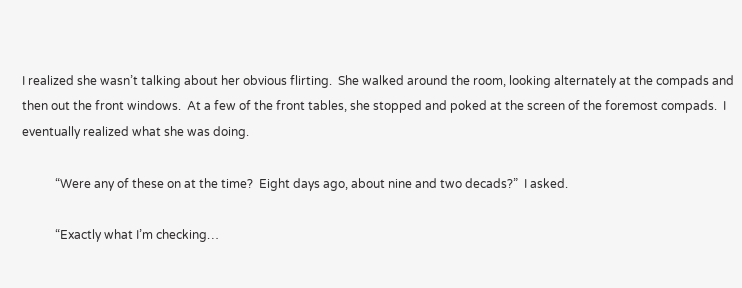I realized she wasn’t talking about her obvious flirting.  She walked around the room, looking alternately at the compads and then out the front windows.  At a few of the front tables, she stopped and poked at the screen of the foremost compads.  I eventually realized what she was doing.

           “Were any of these on at the time?  Eight days ago, about nine and two decads?”  I asked.

           “Exactly what I’m checking…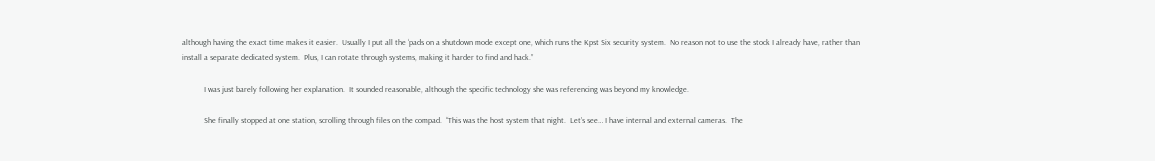although having the exact time makes it easier.  Usually I put all the ‘pads on a shutdown mode except one, which runs the Kpst Six security system.  No reason not to use the stock I already have, rather than install a separate dedicated system.  Plus, I can rotate through systems, making it harder to find and hack.”

           I was just barely following her explanation.  It sounded reasonable, although the specific technology she was referencing was beyond my knowledge.

           She finally stopped at one station, scrolling through files on the compad.  “This was the host system that night.  Let’s see… I have internal and external cameras.  The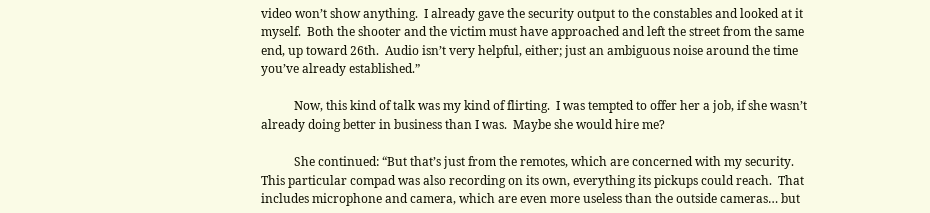video won’t show anything.  I already gave the security output to the constables and looked at it myself.  Both the shooter and the victim must have approached and left the street from the same end, up toward 26th.  Audio isn’t very helpful, either; just an ambiguous noise around the time you’ve already established.”

           Now, this kind of talk was my kind of flirting.  I was tempted to offer her a job, if she wasn’t already doing better in business than I was.  Maybe she would hire me?

           She continued: “But that’s just from the remotes, which are concerned with my security.  This particular compad was also recording on its own, everything its pickups could reach.  That includes microphone and camera, which are even more useless than the outside cameras… but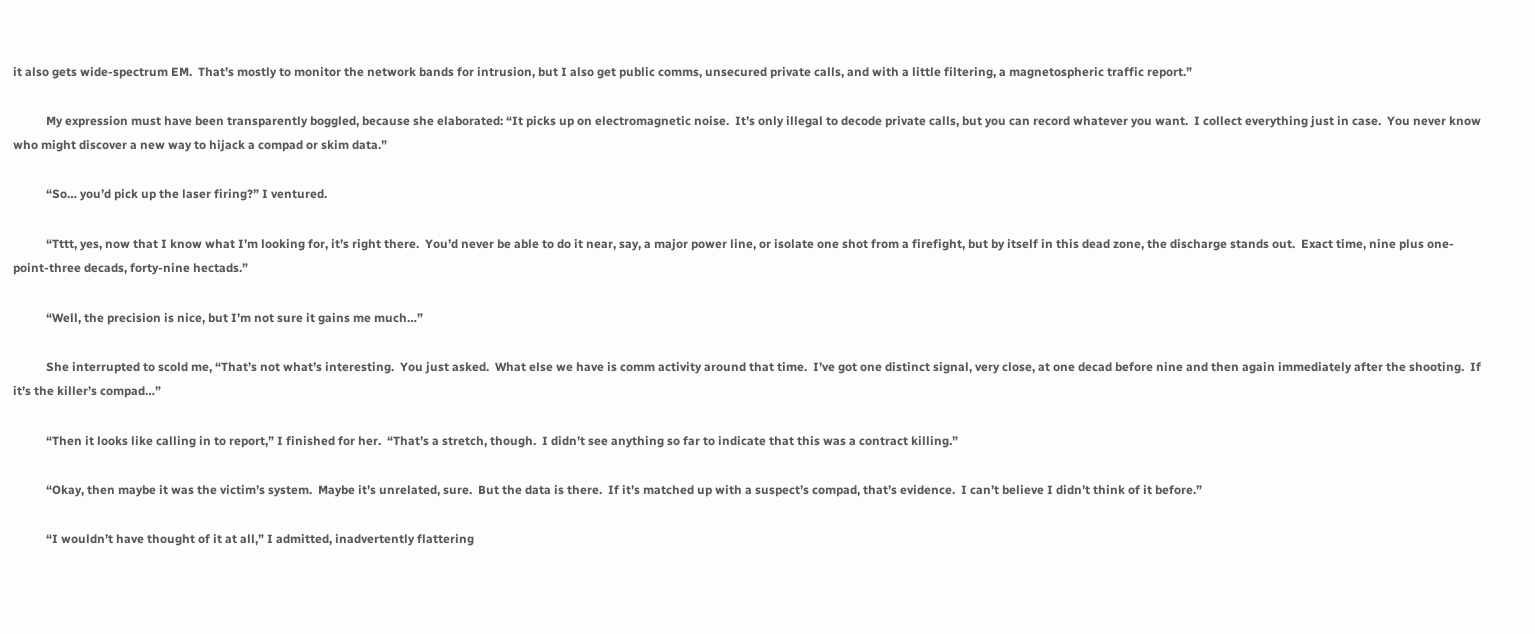it also gets wide-spectrum EM.  That’s mostly to monitor the network bands for intrusion, but I also get public comms, unsecured private calls, and with a little filtering, a magnetospheric traffic report.”

           My expression must have been transparently boggled, because she elaborated: “It picks up on electromagnetic noise.  It’s only illegal to decode private calls, but you can record whatever you want.  I collect everything just in case.  You never know who might discover a new way to hijack a compad or skim data.”

           “So… you’d pick up the laser firing?” I ventured.

           “Tttt, yes, now that I know what I’m looking for, it’s right there.  You’d never be able to do it near, say, a major power line, or isolate one shot from a firefight, but by itself in this dead zone, the discharge stands out.  Exact time, nine plus one-point-three decads, forty-nine hectads.”

           “Well, the precision is nice, but I’m not sure it gains me much…”

           She interrupted to scold me, “That’s not what’s interesting.  You just asked.  What else we have is comm activity around that time.  I’ve got one distinct signal, very close, at one decad before nine and then again immediately after the shooting.  If it’s the killer’s compad…”

           “Then it looks like calling in to report,” I finished for her.  “That’s a stretch, though.  I didn’t see anything so far to indicate that this was a contract killing.”

           “Okay, then maybe it was the victim’s system.  Maybe it’s unrelated, sure.  But the data is there.  If it’s matched up with a suspect’s compad, that’s evidence.  I can’t believe I didn’t think of it before.”

           “I wouldn’t have thought of it at all,” I admitted, inadvertently flattering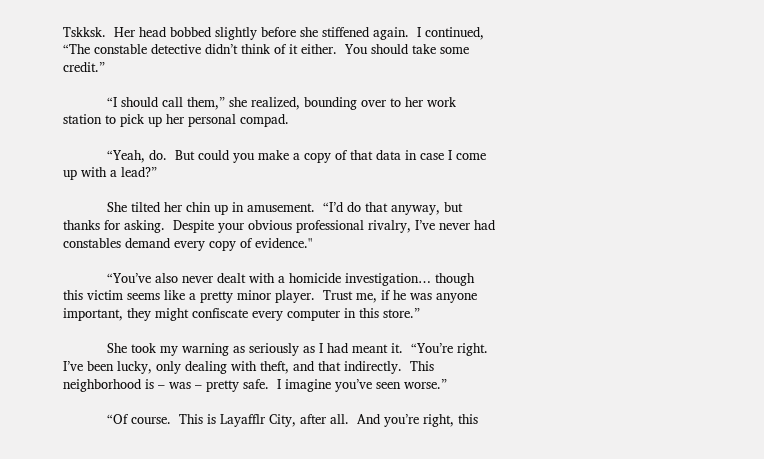Tskksk.  Her head bobbed slightly before she stiffened again.  I continued, “The constable detective didn’t think of it either.  You should take some credit.”

           “I should call them,” she realized, bounding over to her work station to pick up her personal compad.

           “Yeah, do.  But could you make a copy of that data in case I come up with a lead?”

           She tilted her chin up in amusement.  “I’d do that anyway, but thanks for asking.  Despite your obvious professional rivalry, I’ve never had constables demand every copy of evidence."

           “You’ve also never dealt with a homicide investigation… though this victim seems like a pretty minor player.  Trust me, if he was anyone important, they might confiscate every computer in this store.”

           She took my warning as seriously as I had meant it.  “You’re right.  I’ve been lucky, only dealing with theft, and that indirectly.  This neighborhood is – was – pretty safe.  I imagine you’ve seen worse.”

           “Of course.  This is Layafflr City, after all.  And you’re right, this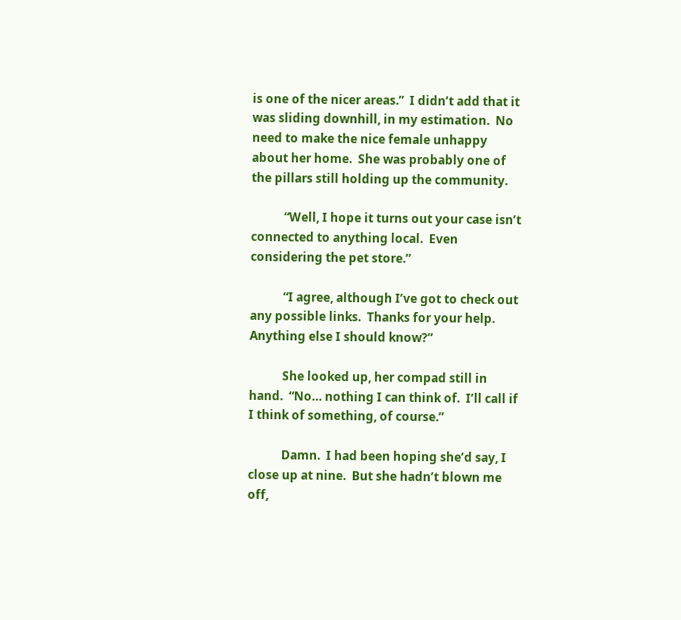is one of the nicer areas.”  I didn’t add that it was sliding downhill, in my estimation.  No need to make the nice female unhappy about her home.  She was probably one of the pillars still holding up the community.

           “Well, I hope it turns out your case isn’t connected to anything local.  Even considering the pet store.”

           “I agree, although I’ve got to check out any possible links.  Thanks for your help.  Anything else I should know?”

           She looked up, her compad still in hand.  “No… nothing I can think of.  I’ll call if I think of something, of course.”

           Damn.  I had been hoping she’d say, I close up at nine.  But she hadn’t blown me off,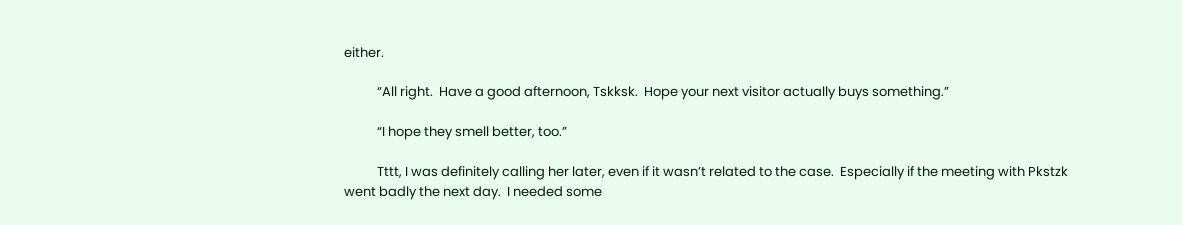either.

           “All right.  Have a good afternoon, Tskksk.  Hope your next visitor actually buys something.”

           “I hope they smell better, too.”

           Tttt, I was definitely calling her later, even if it wasn’t related to the case.  Especially if the meeting with Pkstzk went badly the next day.  I needed some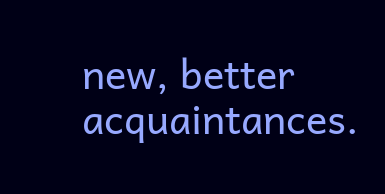new, better acquaintances.